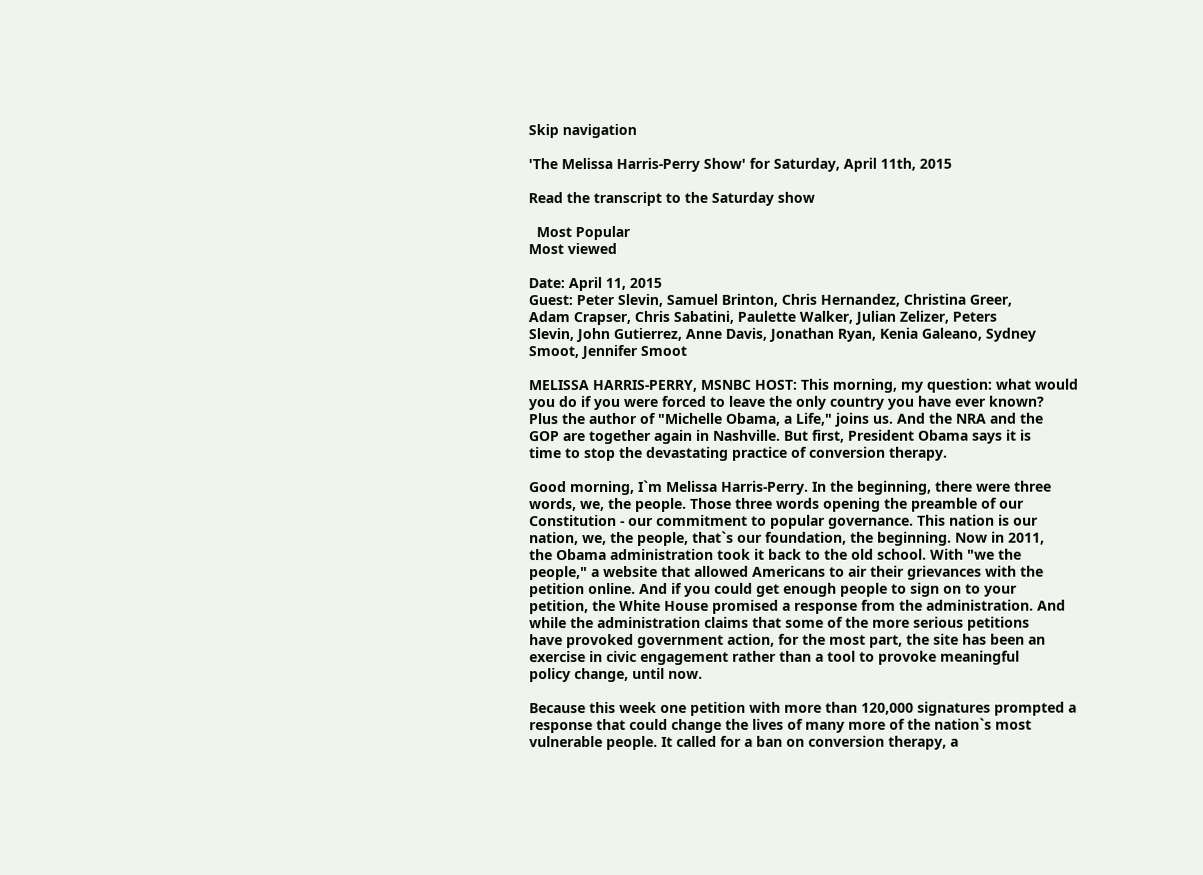Skip navigation

'The Melissa Harris-Perry Show' for Saturday, April 11th, 2015

Read the transcript to the Saturday show

  Most Popular
Most viewed

Date: April 11, 2015
Guest: Peter Slevin, Samuel Brinton, Chris Hernandez, Christina Greer,
Adam Crapser, Chris Sabatini, Paulette Walker, Julian Zelizer, Peters
Slevin, John Gutierrez, Anne Davis, Jonathan Ryan, Kenia Galeano, Sydney
Smoot, Jennifer Smoot

MELISSA HARRIS-PERRY, MSNBC HOST: This morning, my question: what would
you do if you were forced to leave the only country you have ever known?
Plus the author of "Michelle Obama, a Life," joins us. And the NRA and the
GOP are together again in Nashville. But first, President Obama says it is
time to stop the devastating practice of conversion therapy.

Good morning, I`m Melissa Harris-Perry. In the beginning, there were three
words, we, the people. Those three words opening the preamble of our
Constitution - our commitment to popular governance. This nation is our
nation, we, the people, that`s our foundation, the beginning. Now in 2011,
the Obama administration took it back to the old school. With "we the
people," a website that allowed Americans to air their grievances with the
petition online. And if you could get enough people to sign on to your
petition, the White House promised a response from the administration. And
while the administration claims that some of the more serious petitions
have provoked government action, for the most part, the site has been an
exercise in civic engagement rather than a tool to provoke meaningful
policy change, until now.

Because this week one petition with more than 120,000 signatures prompted a
response that could change the lives of many more of the nation`s most
vulnerable people. It called for a ban on conversion therapy, a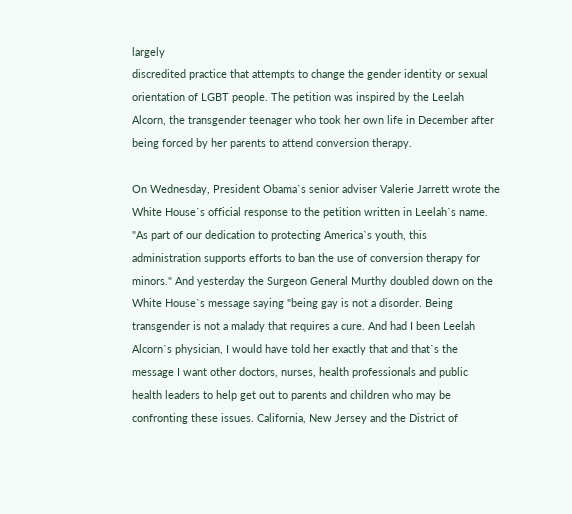largely
discredited practice that attempts to change the gender identity or sexual
orientation of LGBT people. The petition was inspired by the Leelah
Alcorn, the transgender teenager who took her own life in December after
being forced by her parents to attend conversion therapy.

On Wednesday, President Obama`s senior adviser Valerie Jarrett wrote the
White House`s official response to the petition written in Leelah`s name.
"As part of our dedication to protecting America`s youth, this
administration supports efforts to ban the use of conversion therapy for
minors." And yesterday the Surgeon General Murthy doubled down on the
White House`s message saying "being gay is not a disorder. Being
transgender is not a malady that requires a cure. And had I been Leelah
Alcorn`s physician, I would have told her exactly that and that`s the
message I want other doctors, nurses, health professionals and public
health leaders to help get out to parents and children who may be
confronting these issues. California, New Jersey and the District of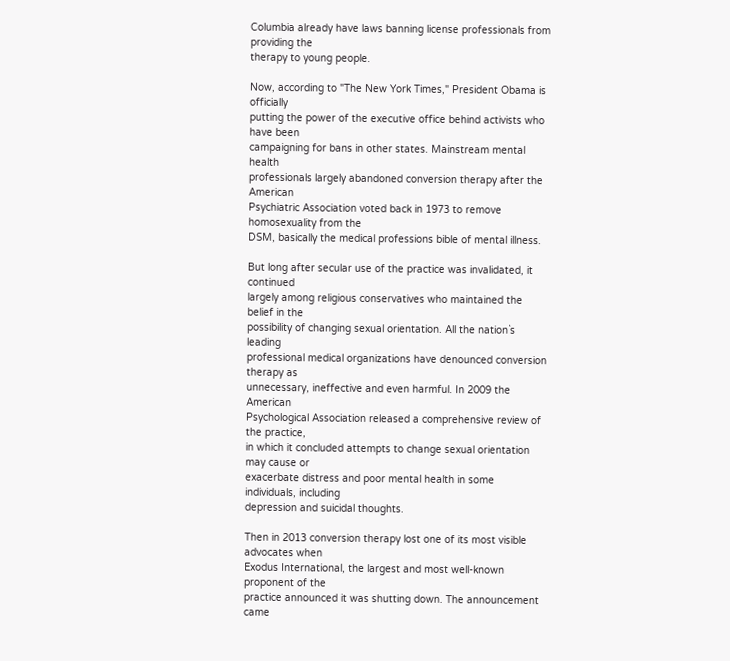Columbia already have laws banning license professionals from providing the
therapy to young people.

Now, according to "The New York Times," President Obama is officially
putting the power of the executive office behind activists who have been
campaigning for bans in other states. Mainstream mental health
professionals largely abandoned conversion therapy after the American
Psychiatric Association voted back in 1973 to remove homosexuality from the
DSM, basically the medical professions bible of mental illness.

But long after secular use of the practice was invalidated, it continued
largely among religious conservatives who maintained the belief in the
possibility of changing sexual orientation. All the nation`s leading
professional medical organizations have denounced conversion therapy as
unnecessary, ineffective and even harmful. In 2009 the American
Psychological Association released a comprehensive review of the practice,
in which it concluded attempts to change sexual orientation may cause or
exacerbate distress and poor mental health in some individuals, including
depression and suicidal thoughts.

Then in 2013 conversion therapy lost one of its most visible advocates when
Exodus International, the largest and most well-known proponent of the
practice announced it was shutting down. The announcement came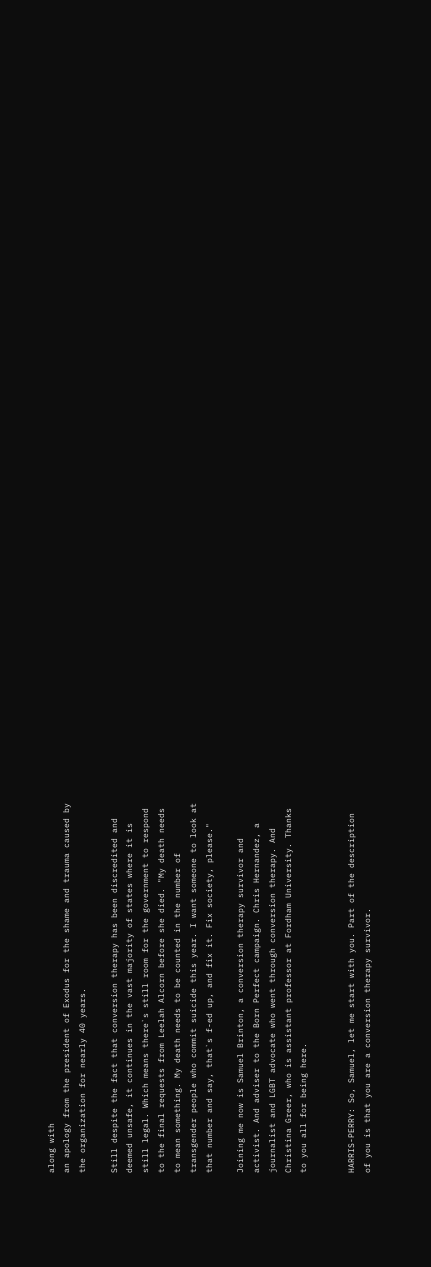along with
an apology from the president of Exodus for the shame and trauma caused by
the organization for nearly 40 years.

Still despite the fact that conversion therapy has been discredited and
deemed unsafe, it continues in the vast majority of states where it is
still legal. Which means there`s still room for the government to respond
to the final requests from Leelah Alcorn before she died. "My death needs
to mean something. My death needs to be counted in the number of
transgender people who commit suicide this year. I want someone to look at
that number and say, that`s f-ed up, and fix it. Fix society, please."

Joining me now is Samuel Brinton, a conversion therapy survivor and
activist. And adviser to the Born Perfect campaign. Chris Hernandez, a
journalist and LGBT advocate who went through conversion therapy. And
Christina Greer, who is assistant professor at Fordham University. Thanks
to you all for being here.


HARRIS-PERRY: So, Samuel, let me start with you. Part of the description
of you is that you are a conversion therapy survivor.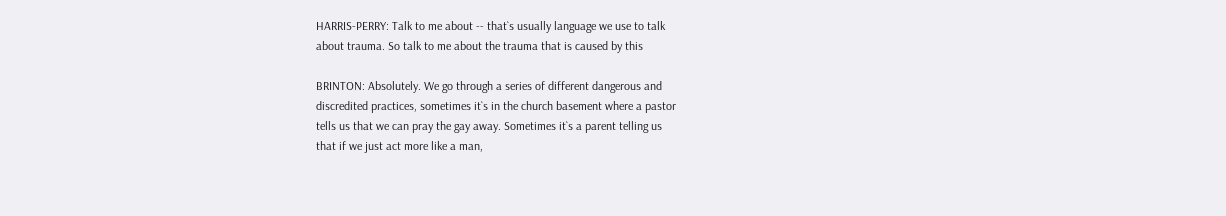HARRIS-PERRY: Talk to me about -- that`s usually language we use to talk
about trauma. So talk to me about the trauma that is caused by this

BRINTON: Absolutely. We go through a series of different dangerous and
discredited practices, sometimes it`s in the church basement where a pastor
tells us that we can pray the gay away. Sometimes it`s a parent telling us
that if we just act more like a man,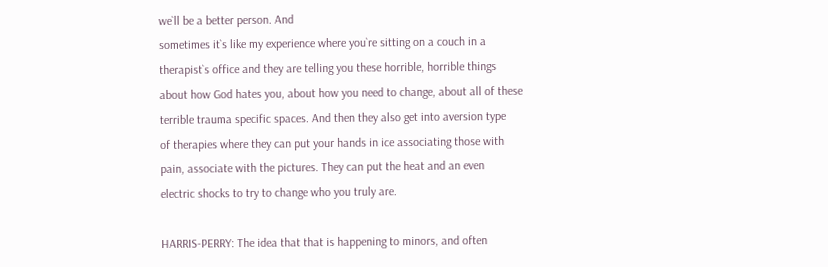we`ll be a better person. And
sometimes it`s like my experience where you`re sitting on a couch in a
therapist`s office and they are telling you these horrible, horrible things
about how God hates you, about how you need to change, about all of these
terrible trauma specific spaces. And then they also get into aversion type
of therapies where they can put your hands in ice associating those with
pain, associate with the pictures. They can put the heat and an even
electric shocks to try to change who you truly are.

HARRIS-PERRY: The idea that that is happening to minors, and often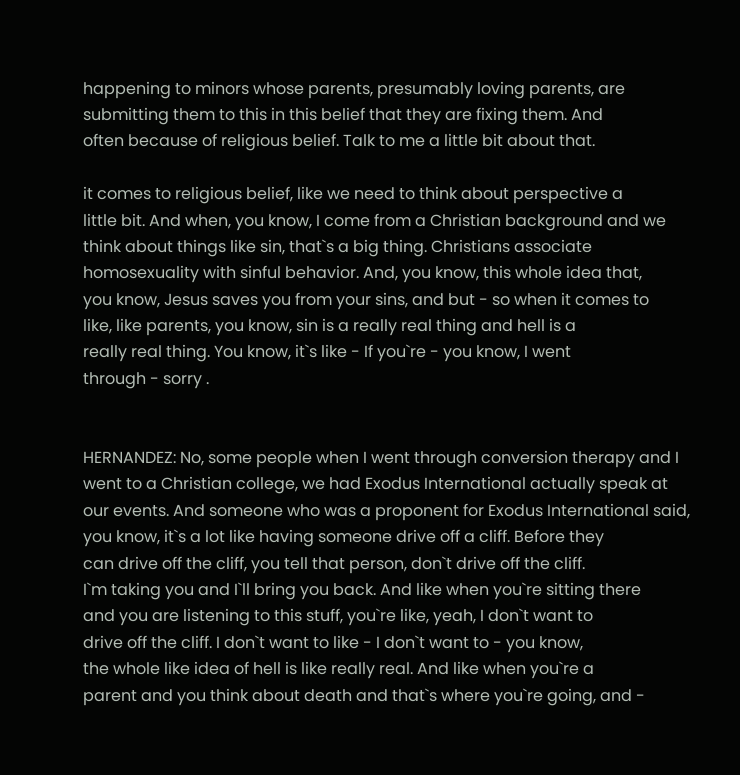happening to minors whose parents, presumably loving parents, are
submitting them to this in this belief that they are fixing them. And
often because of religious belief. Talk to me a little bit about that.

it comes to religious belief, like we need to think about perspective a
little bit. And when, you know, I come from a Christian background and we
think about things like sin, that`s a big thing. Christians associate
homosexuality with sinful behavior. And, you know, this whole idea that,
you know, Jesus saves you from your sins, and but - so when it comes to
like, like parents, you know, sin is a really real thing and hell is a
really real thing. You know, it`s like - If you`re - you know, I went
through - sorry .


HERNANDEZ: No, some people when I went through conversion therapy and I
went to a Christian college, we had Exodus International actually speak at
our events. And someone who was a proponent for Exodus International said,
you know, it`s a lot like having someone drive off a cliff. Before they
can drive off the cliff, you tell that person, don`t drive off the cliff.
I`m taking you and I`ll bring you back. And like when you`re sitting there
and you are listening to this stuff, you`re like, yeah, I don`t want to
drive off the cliff. I don`t want to like - I don`t want to - you know,
the whole like idea of hell is like really real. And like when you`re a
parent and you think about death and that`s where you`re going, and -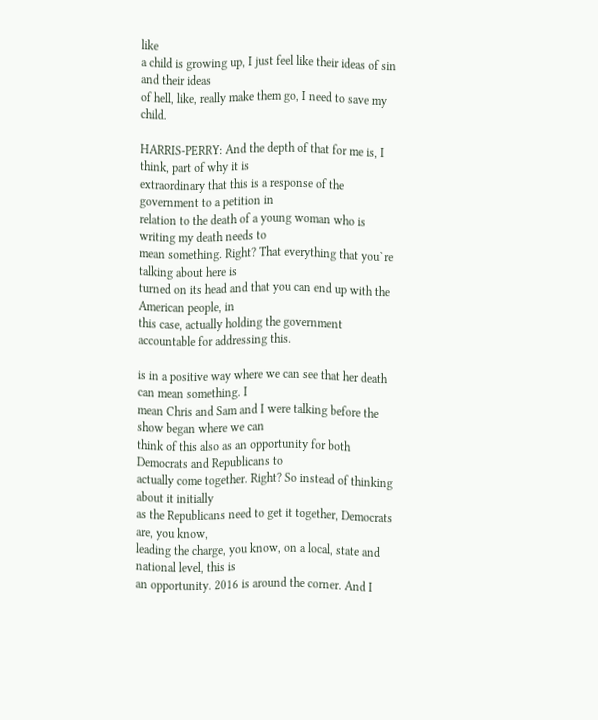like
a child is growing up, I just feel like their ideas of sin and their ideas
of hell, like, really make them go, I need to save my child.

HARRIS-PERRY: And the depth of that for me is, I think, part of why it is
extraordinary that this is a response of the government to a petition in
relation to the death of a young woman who is writing my death needs to
mean something. Right? That everything that you`re talking about here is
turned on its head and that you can end up with the American people, in
this case, actually holding the government accountable for addressing this.

is in a positive way where we can see that her death can mean something. I
mean Chris and Sam and I were talking before the show began where we can
think of this also as an opportunity for both Democrats and Republicans to
actually come together. Right? So instead of thinking about it initially
as the Republicans need to get it together, Democrats are, you know,
leading the charge, you know, on a local, state and national level, this is
an opportunity. 2016 is around the corner. And I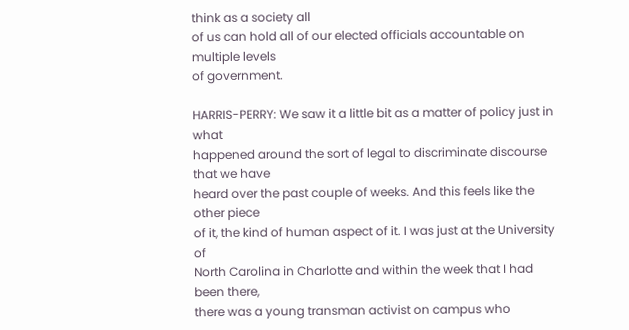think as a society all
of us can hold all of our elected officials accountable on multiple levels
of government.

HARRIS-PERRY: We saw it a little bit as a matter of policy just in what
happened around the sort of legal to discriminate discourse that we have
heard over the past couple of weeks. And this feels like the other piece
of it, the kind of human aspect of it. I was just at the University of
North Carolina in Charlotte and within the week that I had been there,
there was a young transman activist on campus who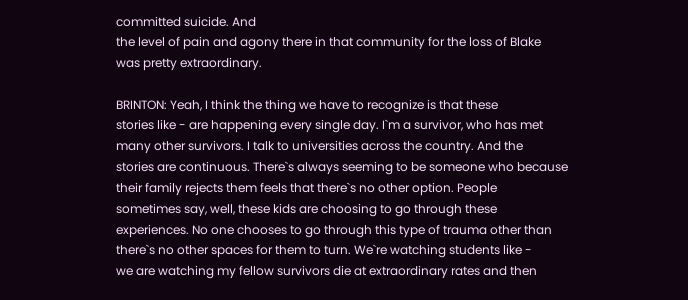committed suicide. And
the level of pain and agony there in that community for the loss of Blake
was pretty extraordinary.

BRINTON: Yeah, I think the thing we have to recognize is that these
stories like - are happening every single day. I`m a survivor, who has met
many other survivors. I talk to universities across the country. And the
stories are continuous. There`s always seeming to be someone who because
their family rejects them feels that there`s no other option. People
sometimes say, well, these kids are choosing to go through these
experiences. No one chooses to go through this type of trauma other than
there`s no other spaces for them to turn. We`re watching students like -
we are watching my fellow survivors die at extraordinary rates and then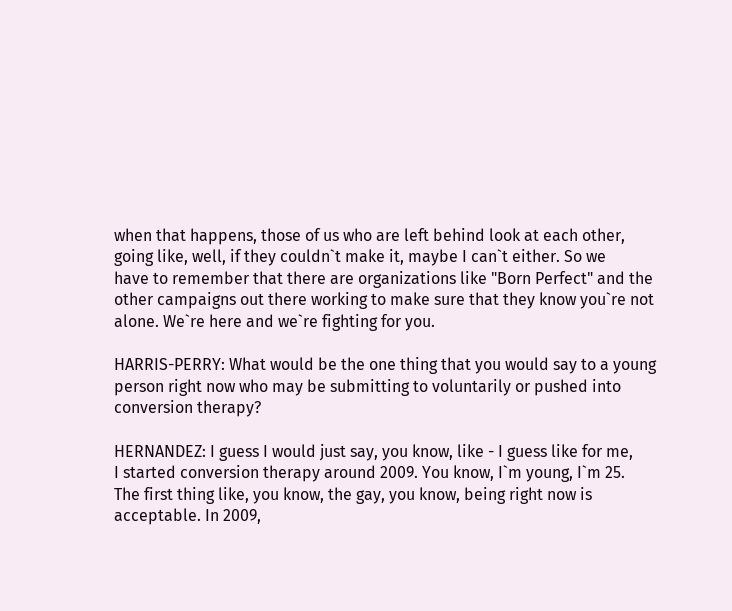when that happens, those of us who are left behind look at each other,
going like, well, if they couldn`t make it, maybe I can`t either. So we
have to remember that there are organizations like "Born Perfect" and the
other campaigns out there working to make sure that they know you`re not
alone. We`re here and we`re fighting for you.

HARRIS-PERRY: What would be the one thing that you would say to a young
person right now who may be submitting to voluntarily or pushed into
conversion therapy?

HERNANDEZ: I guess I would just say, you know, like - I guess like for me,
I started conversion therapy around 2009. You know, I`m young, I`m 25.
The first thing like, you know, the gay, you know, being right now is
acceptable. In 2009,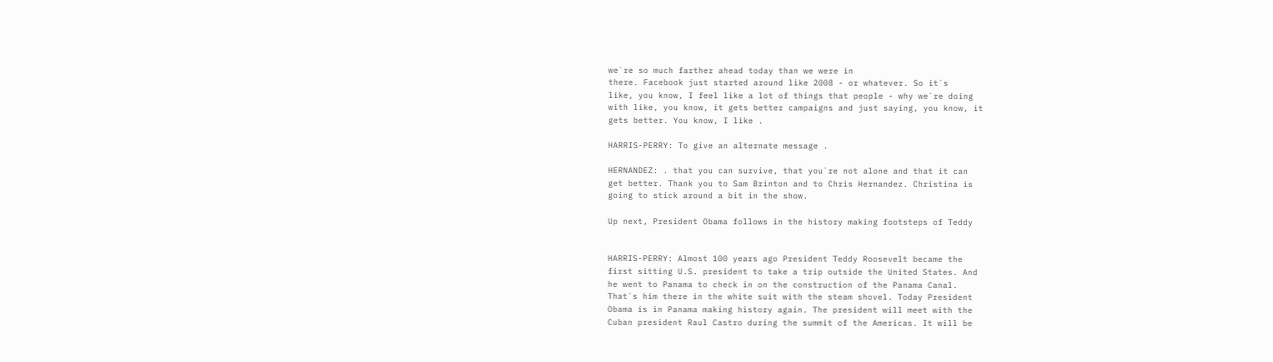we`re so much farther ahead today than we were in
there. Facebook just started around like 2008 - or whatever. So it`s
like, you know, I feel like a lot of things that people - why we`re doing
with like, you know, it gets better campaigns and just saying, you know, it
gets better. You know, I like .

HARRIS-PERRY: To give an alternate message .

HERNANDEZ: . that you can survive, that you`re not alone and that it can
get better. Thank you to Sam Brinton and to Chris Hernandez. Christina is
going to stick around a bit in the show.

Up next, President Obama follows in the history making footsteps of Teddy


HARRIS-PERRY: Almost 100 years ago President Teddy Roosevelt became the
first sitting U.S. president to take a trip outside the United States. And
he went to Panama to check in on the construction of the Panama Canal.
That`s him there in the white suit with the steam shovel. Today President
Obama is in Panama making history again. The president will meet with the
Cuban president Raul Castro during the summit of the Americas. It will be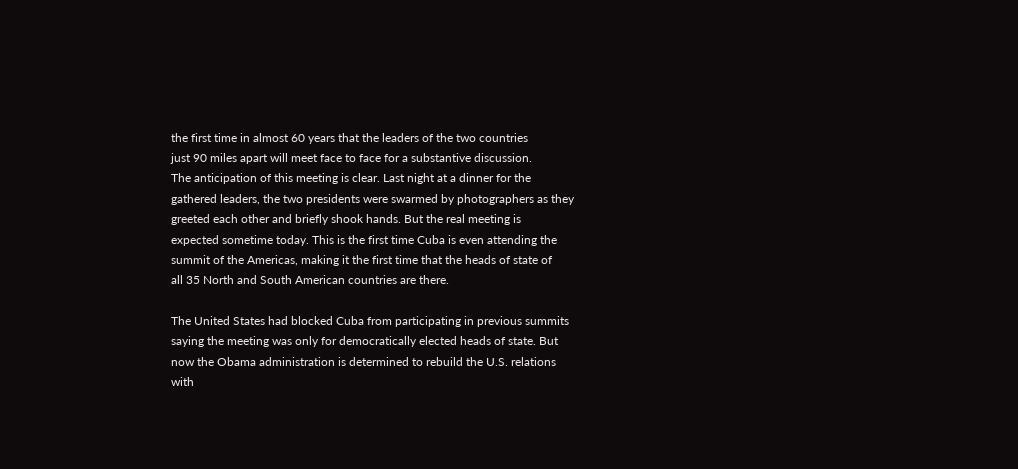the first time in almost 60 years that the leaders of the two countries
just 90 miles apart will meet face to face for a substantive discussion.
The anticipation of this meeting is clear. Last night at a dinner for the
gathered leaders, the two presidents were swarmed by photographers as they
greeted each other and briefly shook hands. But the real meeting is
expected sometime today. This is the first time Cuba is even attending the
summit of the Americas, making it the first time that the heads of state of
all 35 North and South American countries are there.

The United States had blocked Cuba from participating in previous summits
saying the meeting was only for democratically elected heads of state. But
now the Obama administration is determined to rebuild the U.S. relations
with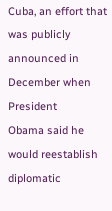Cuba, an effort that was publicly announced in December when President
Obama said he would reestablish diplomatic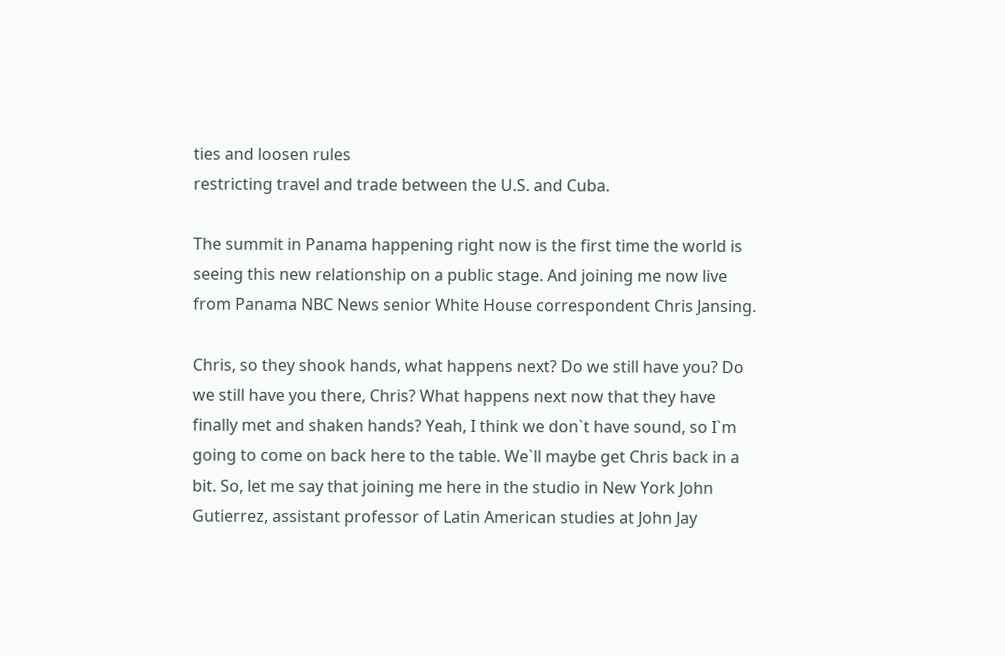ties and loosen rules
restricting travel and trade between the U.S. and Cuba.

The summit in Panama happening right now is the first time the world is
seeing this new relationship on a public stage. And joining me now live
from Panama NBC News senior White House correspondent Chris Jansing.

Chris, so they shook hands, what happens next? Do we still have you? Do
we still have you there, Chris? What happens next now that they have
finally met and shaken hands? Yeah, I think we don`t have sound, so I`m
going to come on back here to the table. We`ll maybe get Chris back in a
bit. So, let me say that joining me here in the studio in New York John
Gutierrez, assistant professor of Latin American studies at John Jay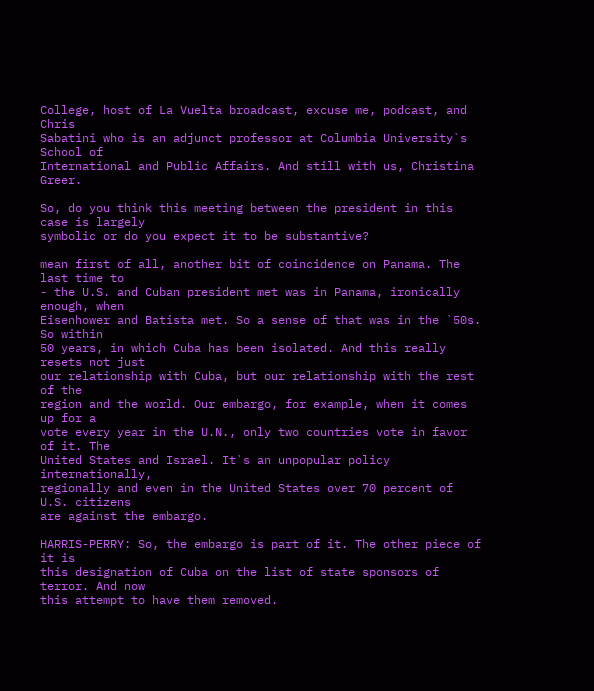College, host of La Vuelta broadcast, excuse me, podcast, and Chris
Sabatini who is an adjunct professor at Columbia University`s School of
International and Public Affairs. And still with us, Christina Greer.

So, do you think this meeting between the president in this case is largely
symbolic or do you expect it to be substantive?

mean first of all, another bit of coincidence on Panama. The last time to
- the U.S. and Cuban president met was in Panama, ironically enough, when
Eisenhower and Batista met. So a sense of that was in the `50s. So within
50 years, in which Cuba has been isolated. And this really resets not just
our relationship with Cuba, but our relationship with the rest of the
region and the world. Our embargo, for example, when it comes up for a
vote every year in the U.N., only two countries vote in favor of it. The
United States and Israel. It`s an unpopular policy internationally,
regionally and even in the United States over 70 percent of U.S. citizens
are against the embargo.

HARRIS-PERRY: So, the embargo is part of it. The other piece of it is
this designation of Cuba on the list of state sponsors of terror. And now
this attempt to have them removed.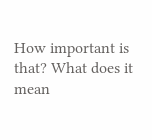How important is that? What does it
mean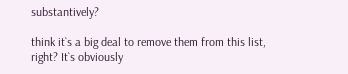substantively?

think it`s a big deal to remove them from this list, right? It`s obviously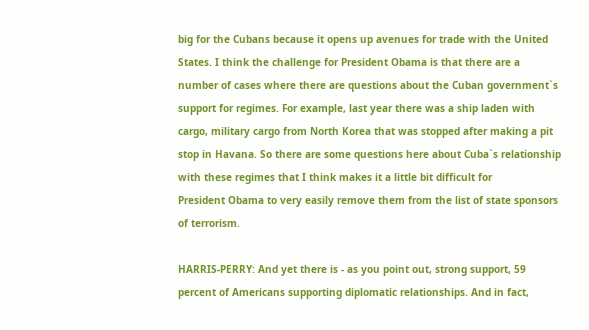big for the Cubans because it opens up avenues for trade with the United
States. I think the challenge for President Obama is that there are a
number of cases where there are questions about the Cuban government`s
support for regimes. For example, last year there was a ship laden with
cargo, military cargo from North Korea that was stopped after making a pit
stop in Havana. So there are some questions here about Cuba`s relationship
with these regimes that I think makes it a little bit difficult for
President Obama to very easily remove them from the list of state sponsors
of terrorism.

HARRIS-PERRY: And yet there is - as you point out, strong support, 59
percent of Americans supporting diplomatic relationships. And in fact,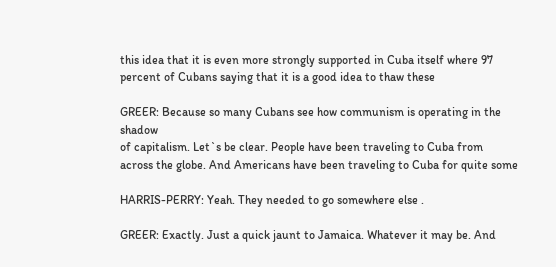this idea that it is even more strongly supported in Cuba itself where 97
percent of Cubans saying that it is a good idea to thaw these

GREER: Because so many Cubans see how communism is operating in the shadow
of capitalism. Let`s be clear. People have been traveling to Cuba from
across the globe. And Americans have been traveling to Cuba for quite some

HARRIS-PERRY: Yeah. They needed to go somewhere else .

GREER: Exactly. Just a quick jaunt to Jamaica. Whatever it may be. And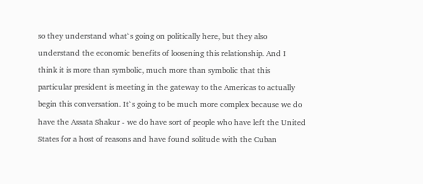so they understand what`s going on politically here, but they also
understand the economic benefits of loosening this relationship. And I
think it is more than symbolic, much more than symbolic that this
particular president is meeting in the gateway to the Americas to actually
begin this conversation. It`s going to be much more complex because we do
have the Assata Shakur - we do have sort of people who have left the United
States for a host of reasons and have found solitude with the Cuban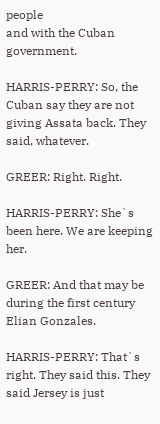people
and with the Cuban government.

HARRIS-PERRY: So, the Cuban say they are not giving Assata back. They
said, whatever.

GREER: Right. Right.

HARRIS-PERRY: She`s been here. We are keeping her.

GREER: And that may be during the first century Elian Gonzales.

HARRIS-PERRY: That`s right. They said this. They said Jersey is just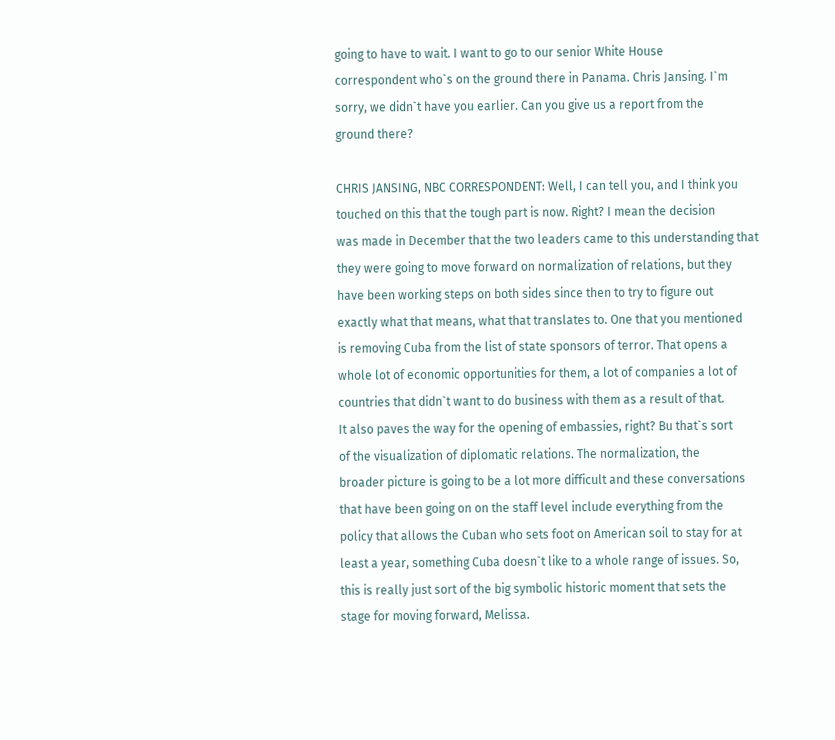going to have to wait. I want to go to our senior White House
correspondent who`s on the ground there in Panama. Chris Jansing. I`m
sorry, we didn`t have you earlier. Can you give us a report from the
ground there?

CHRIS JANSING, NBC CORRESPONDENT: Well, I can tell you, and I think you
touched on this that the tough part is now. Right? I mean the decision
was made in December that the two leaders came to this understanding that
they were going to move forward on normalization of relations, but they
have been working steps on both sides since then to try to figure out
exactly what that means, what that translates to. One that you mentioned
is removing Cuba from the list of state sponsors of terror. That opens a
whole lot of economic opportunities for them, a lot of companies a lot of
countries that didn`t want to do business with them as a result of that.
It also paves the way for the opening of embassies, right? Bu that`s sort
of the visualization of diplomatic relations. The normalization, the
broader picture is going to be a lot more difficult and these conversations
that have been going on on the staff level include everything from the
policy that allows the Cuban who sets foot on American soil to stay for at
least a year, something Cuba doesn`t like to a whole range of issues. So,
this is really just sort of the big symbolic historic moment that sets the
stage for moving forward, Melissa.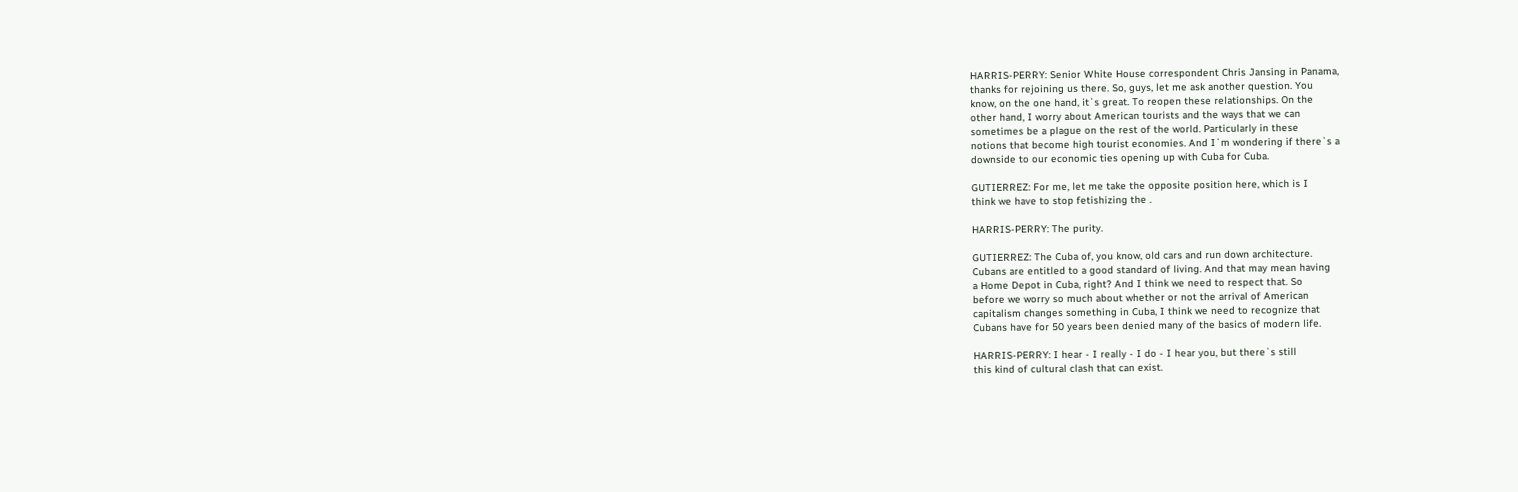HARRIS-PERRY: Senior White House correspondent Chris Jansing in Panama,
thanks for rejoining us there. So, guys, let me ask another question. You
know, on the one hand, it`s great. To reopen these relationships. On the
other hand, I worry about American tourists and the ways that we can
sometimes be a plague on the rest of the world. Particularly in these
notions that become high tourist economies. And I`m wondering if there`s a
downside to our economic ties opening up with Cuba for Cuba.

GUTIERREZ: For me, let me take the opposite position here, which is I
think we have to stop fetishizing the .

HARRIS-PERRY: The purity.

GUTIERREZ: The Cuba of, you know, old cars and run down architecture.
Cubans are entitled to a good standard of living. And that may mean having
a Home Depot in Cuba, right? And I think we need to respect that. So
before we worry so much about whether or not the arrival of American
capitalism changes something in Cuba, I think we need to recognize that
Cubans have for 50 years been denied many of the basics of modern life.

HARRIS-PERRY: I hear - I really - I do - I hear you, but there`s still
this kind of cultural clash that can exist.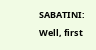SABATINI: Well, first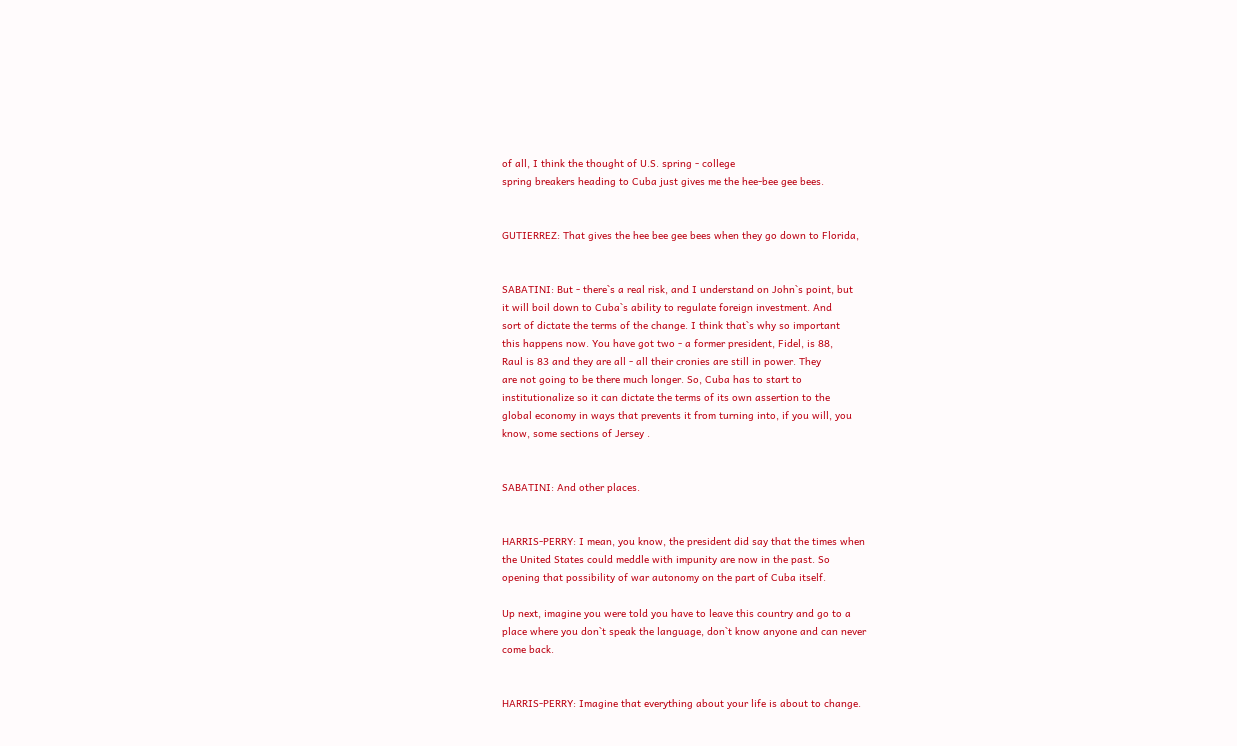of all, I think the thought of U.S. spring - college
spring breakers heading to Cuba just gives me the hee-bee gee bees.


GUTIERREZ: That gives the hee bee gee bees when they go down to Florida,


SABATINI: But - there`s a real risk, and I understand on John`s point, but
it will boil down to Cuba`s ability to regulate foreign investment. And
sort of dictate the terms of the change. I think that`s why so important
this happens now. You have got two - a former president, Fidel, is 88,
Raul is 83 and they are all - all their cronies are still in power. They
are not going to be there much longer. So, Cuba has to start to
institutionalize so it can dictate the terms of its own assertion to the
global economy in ways that prevents it from turning into, if you will, you
know, some sections of Jersey .


SABATINI: And other places.


HARRIS-PERRY: I mean, you know, the president did say that the times when
the United States could meddle with impunity are now in the past. So
opening that possibility of war autonomy on the part of Cuba itself.

Up next, imagine you were told you have to leave this country and go to a
place where you don`t speak the language, don`t know anyone and can never
come back.


HARRIS-PERRY: Imagine that everything about your life is about to change.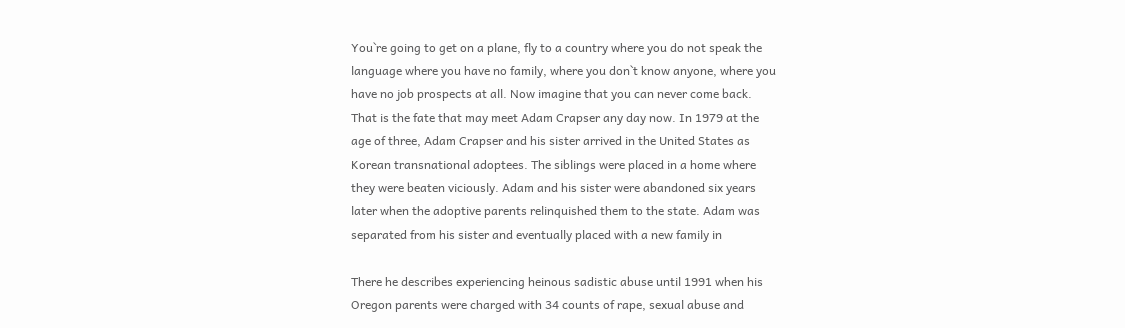You`re going to get on a plane, fly to a country where you do not speak the
language where you have no family, where you don`t know anyone, where you
have no job prospects at all. Now imagine that you can never come back.
That is the fate that may meet Adam Crapser any day now. In 1979 at the
age of three, Adam Crapser and his sister arrived in the United States as
Korean transnational adoptees. The siblings were placed in a home where
they were beaten viciously. Adam and his sister were abandoned six years
later when the adoptive parents relinquished them to the state. Adam was
separated from his sister and eventually placed with a new family in

There he describes experiencing heinous sadistic abuse until 1991 when his
Oregon parents were charged with 34 counts of rape, sexual abuse and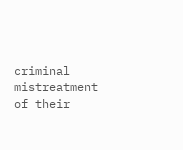criminal mistreatment of their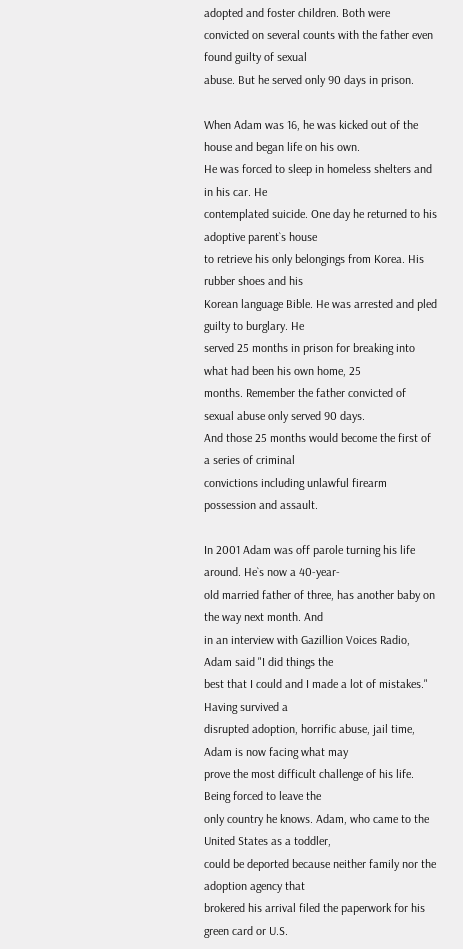adopted and foster children. Both were
convicted on several counts with the father even found guilty of sexual
abuse. But he served only 90 days in prison.

When Adam was 16, he was kicked out of the house and began life on his own.
He was forced to sleep in homeless shelters and in his car. He
contemplated suicide. One day he returned to his adoptive parent`s house
to retrieve his only belongings from Korea. His rubber shoes and his
Korean language Bible. He was arrested and pled guilty to burglary. He
served 25 months in prison for breaking into what had been his own home, 25
months. Remember the father convicted of sexual abuse only served 90 days.
And those 25 months would become the first of a series of criminal
convictions including unlawful firearm possession and assault.

In 2001 Adam was off parole turning his life around. He`s now a 40-year-
old married father of three, has another baby on the way next month. And
in an interview with Gazillion Voices Radio, Adam said "I did things the
best that I could and I made a lot of mistakes." Having survived a
disrupted adoption, horrific abuse, jail time, Adam is now facing what may
prove the most difficult challenge of his life. Being forced to leave the
only country he knows. Adam, who came to the United States as a toddler,
could be deported because neither family nor the adoption agency that
brokered his arrival filed the paperwork for his green card or U.S.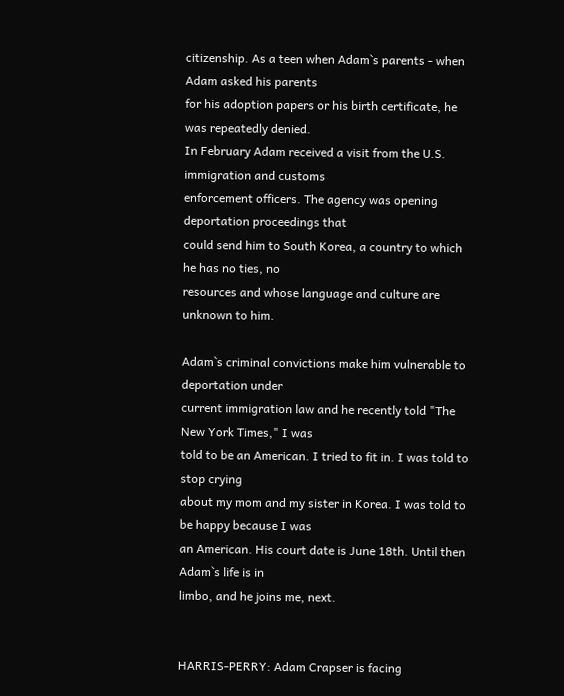citizenship. As a teen when Adam`s parents - when Adam asked his parents
for his adoption papers or his birth certificate, he was repeatedly denied.
In February Adam received a visit from the U.S. immigration and customs
enforcement officers. The agency was opening deportation proceedings that
could send him to South Korea, a country to which he has no ties, no
resources and whose language and culture are unknown to him.

Adam`s criminal convictions make him vulnerable to deportation under
current immigration law and he recently told "The New York Times," I was
told to be an American. I tried to fit in. I was told to stop crying
about my mom and my sister in Korea. I was told to be happy because I was
an American. His court date is June 18th. Until then Adam`s life is in
limbo, and he joins me, next.


HARRIS-PERRY: Adam Crapser is facing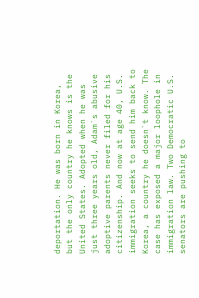deportation. He was born in Korea,
but the only country he knows is the United States. Adopted when he was
just three years old, Adam`s abusive adoptive parents never filed for his
citizenship. And now at age 40, U.S. immigration seeks to send him back to
Korea, a country he doesn`t know. The case has exposed a major loophole in
immigration law. Two Democratic U.S. senators are pushing to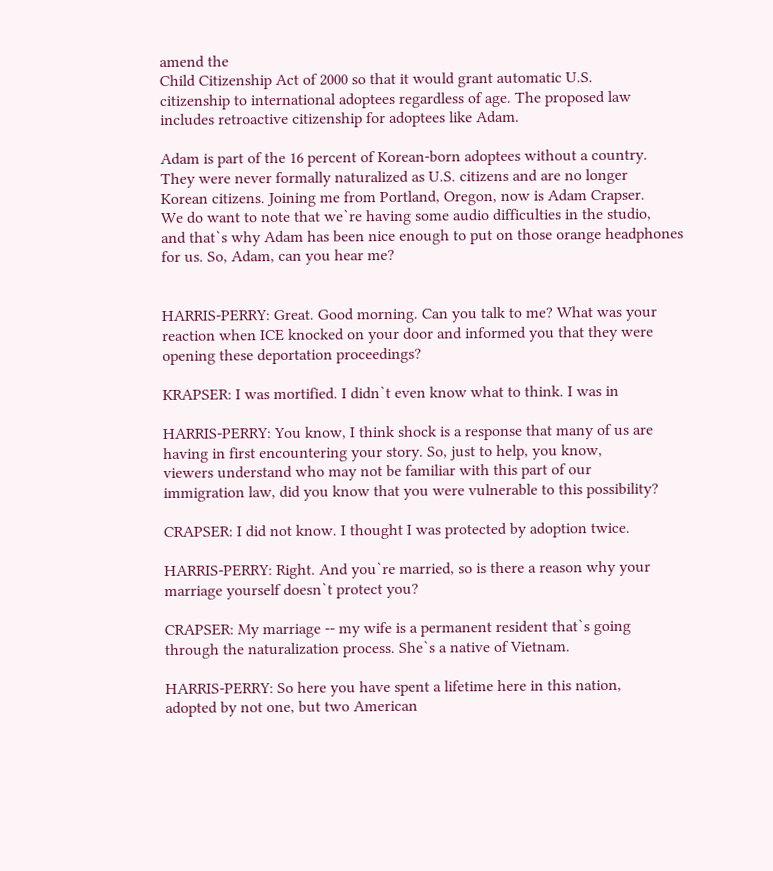amend the
Child Citizenship Act of 2000 so that it would grant automatic U.S.
citizenship to international adoptees regardless of age. The proposed law
includes retroactive citizenship for adoptees like Adam.

Adam is part of the 16 percent of Korean-born adoptees without a country.
They were never formally naturalized as U.S. citizens and are no longer
Korean citizens. Joining me from Portland, Oregon, now is Adam Crapser.
We do want to note that we`re having some audio difficulties in the studio,
and that`s why Adam has been nice enough to put on those orange headphones
for us. So, Adam, can you hear me?


HARRIS-PERRY: Great. Good morning. Can you talk to me? What was your
reaction when ICE knocked on your door and informed you that they were
opening these deportation proceedings?

KRAPSER: I was mortified. I didn`t even know what to think. I was in

HARRIS-PERRY: You know, I think shock is a response that many of us are
having in first encountering your story. So, just to help, you know,
viewers understand who may not be familiar with this part of our
immigration law, did you know that you were vulnerable to this possibility?

CRAPSER: I did not know. I thought I was protected by adoption twice.

HARRIS-PERRY: Right. And you`re married, so is there a reason why your
marriage yourself doesn`t protect you?

CRAPSER: My marriage -- my wife is a permanent resident that`s going
through the naturalization process. She`s a native of Vietnam.

HARRIS-PERRY: So here you have spent a lifetime here in this nation,
adopted by not one, but two American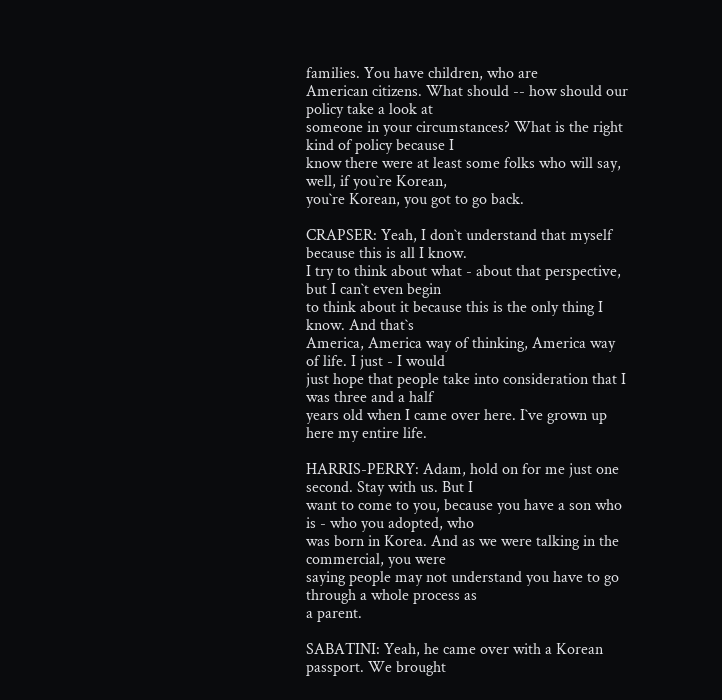families. You have children, who are
American citizens. What should -- how should our policy take a look at
someone in your circumstances? What is the right kind of policy because I
know there were at least some folks who will say, well, if you`re Korean,
you`re Korean, you got to go back.

CRAPSER: Yeah, I don`t understand that myself because this is all I know.
I try to think about what - about that perspective, but I can`t even begin
to think about it because this is the only thing I know. And that`s
America, America way of thinking, America way of life. I just - I would
just hope that people take into consideration that I was three and a half
years old when I came over here. I`ve grown up here my entire life.

HARRIS-PERRY: Adam, hold on for me just one second. Stay with us. But I
want to come to you, because you have a son who is - who you adopted, who
was born in Korea. And as we were talking in the commercial, you were
saying people may not understand you have to go through a whole process as
a parent.

SABATINI: Yeah, he came over with a Korean passport. We brought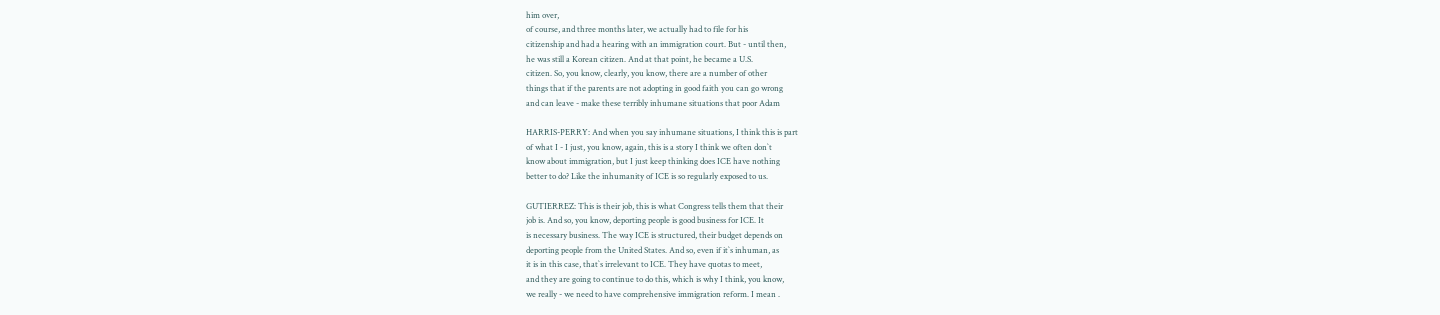him over,
of course, and three months later, we actually had to file for his
citizenship and had a hearing with an immigration court. But - until then,
he was still a Korean citizen. And at that point, he became a U.S.
citizen. So, you know, clearly, you know, there are a number of other
things that if the parents are not adopting in good faith you can go wrong
and can leave - make these terribly inhumane situations that poor Adam

HARRIS-PERRY: And when you say inhumane situations, I think this is part
of what I - I just, you know, again, this is a story I think we often don`t
know about immigration, but I just keep thinking does ICE have nothing
better to do? Like the inhumanity of ICE is so regularly exposed to us.

GUTIERREZ: This is their job, this is what Congress tells them that their
job is. And so, you know, deporting people is good business for ICE. It
is necessary business. The way ICE is structured, their budget depends on
deporting people from the United States. And so, even if it`s inhuman, as
it is in this case, that`s irrelevant to ICE. They have quotas to meet,
and they are going to continue to do this, which is why I think, you know,
we really - we need to have comprehensive immigration reform. I mean .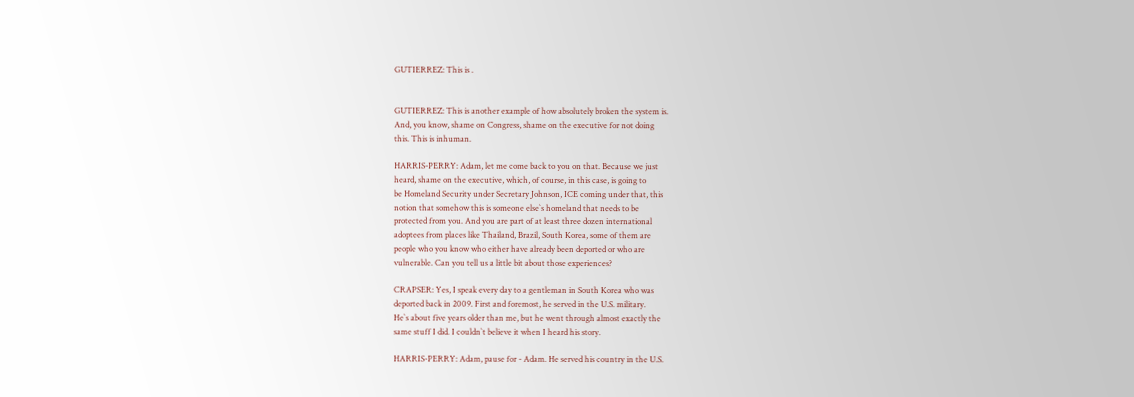GUTIERREZ: This is .


GUTIERREZ: This is another example of how absolutely broken the system is.
And, you know, shame on Congress, shame on the executive for not doing
this. This is inhuman.

HARRIS-PERRY: Adam, let me come back to you on that. Because we just
heard, shame on the executive, which, of course, in this case, is going to
be Homeland Security under Secretary Johnson, ICE coming under that, this
notion that somehow this is someone else`s homeland that needs to be
protected from you. And you are part of at least three dozen international
adoptees from places like Thailand, Brazil, South Korea, some of them are
people who you know who either have already been deported or who are
vulnerable. Can you tell us a little bit about those experiences?

CRAPSER: Yes, I speak every day to a gentleman in South Korea who was
deported back in 2009. First and foremost, he served in the U.S. military.
He`s about five years older than me, but he went through almost exactly the
same stuff I did. I couldn`t believe it when I heard his story.

HARRIS-PERRY: Adam, pause for - Adam. He served his country in the U.S.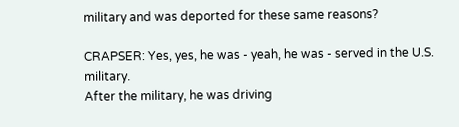military and was deported for these same reasons?

CRAPSER: Yes, yes, he was - yeah, he was - served in the U.S. military.
After the military, he was driving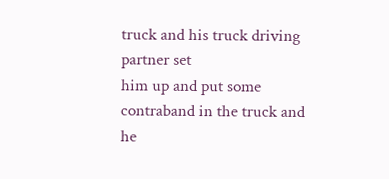truck and his truck driving partner set
him up and put some contraband in the truck and he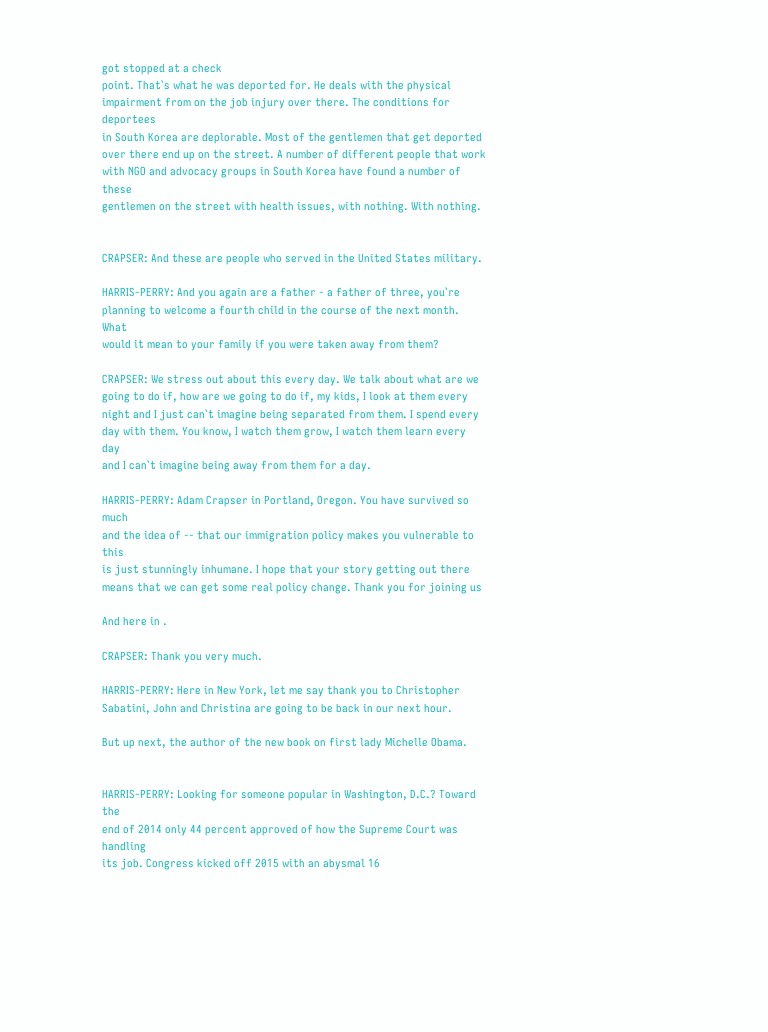got stopped at a check
point. That`s what he was deported for. He deals with the physical
impairment from on the job injury over there. The conditions for deportees
in South Korea are deplorable. Most of the gentlemen that get deported
over there end up on the street. A number of different people that work
with NGO and advocacy groups in South Korea have found a number of these
gentlemen on the street with health issues, with nothing. With nothing.


CRAPSER: And these are people who served in the United States military.

HARRIS-PERRY: And you again are a father - a father of three, you`re
planning to welcome a fourth child in the course of the next month. What
would it mean to your family if you were taken away from them?

CRAPSER: We stress out about this every day. We talk about what are we
going to do if, how are we going to do if, my kids, I look at them every
night and I just can`t imagine being separated from them. I spend every
day with them. You know, I watch them grow, I watch them learn every day
and I can`t imagine being away from them for a day.

HARRIS-PERRY: Adam Crapser in Portland, Oregon. You have survived so much
and the idea of -- that our immigration policy makes you vulnerable to this
is just stunningly inhumane. I hope that your story getting out there
means that we can get some real policy change. Thank you for joining us

And here in .

CRAPSER: Thank you very much.

HARRIS-PERRY: Here in New York, let me say thank you to Christopher
Sabatini, John and Christina are going to be back in our next hour.

But up next, the author of the new book on first lady Michelle Obama.


HARRIS-PERRY: Looking for someone popular in Washington, D.C.? Toward the
end of 2014 only 44 percent approved of how the Supreme Court was handling
its job. Congress kicked off 2015 with an abysmal 16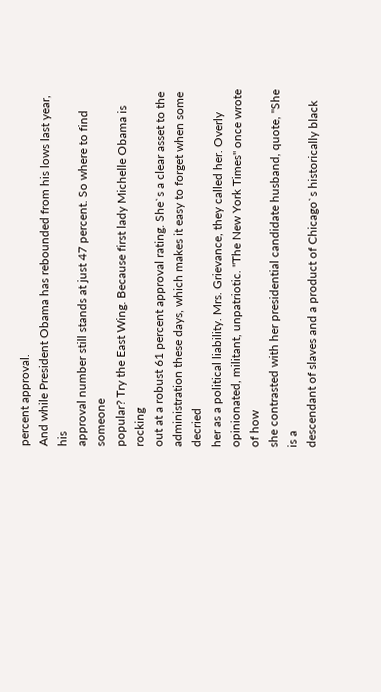percent approval.
And while President Obama has rebounded from his lows last year, his
approval number still stands at just 47 percent. So where to find someone
popular? Try the East Wing. Because first lady Michelle Obama is rocking
out at a robust 61 percent approval rating. She`s a clear asset to the
administration these days, which makes it easy to forget when some decried
her as a political liability. Mrs. Grievance, they called her. Overly
opinionated, militant, unpatriotic. "The New York Times" once wrote of how
she contrasted with her presidential candidate husband, quote, "She is a
descendant of slaves and a product of Chicago`s historically black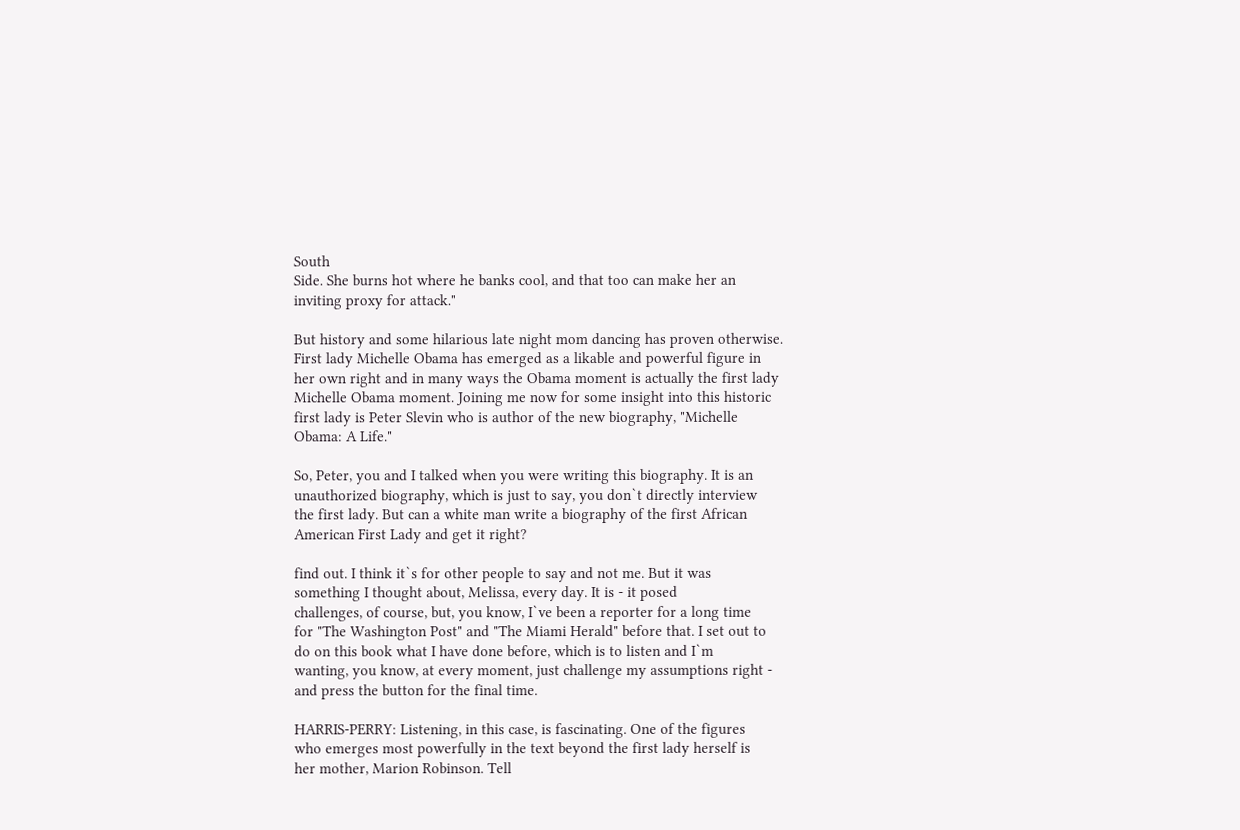South
Side. She burns hot where he banks cool, and that too can make her an
inviting proxy for attack."

But history and some hilarious late night mom dancing has proven otherwise.
First lady Michelle Obama has emerged as a likable and powerful figure in
her own right and in many ways the Obama moment is actually the first lady
Michelle Obama moment. Joining me now for some insight into this historic
first lady is Peter Slevin who is author of the new biography, "Michelle
Obama: A Life."

So, Peter, you and I talked when you were writing this biography. It is an
unauthorized biography, which is just to say, you don`t directly interview
the first lady. But can a white man write a biography of the first African
American First Lady and get it right?

find out. I think it`s for other people to say and not me. But it was
something I thought about, Melissa, every day. It is - it posed
challenges, of course, but, you know, I`ve been a reporter for a long time
for "The Washington Post" and "The Miami Herald" before that. I set out to
do on this book what I have done before, which is to listen and I`m
wanting, you know, at every moment, just challenge my assumptions right -
and press the button for the final time.

HARRIS-PERRY: Listening, in this case, is fascinating. One of the figures
who emerges most powerfully in the text beyond the first lady herself is
her mother, Marion Robinson. Tell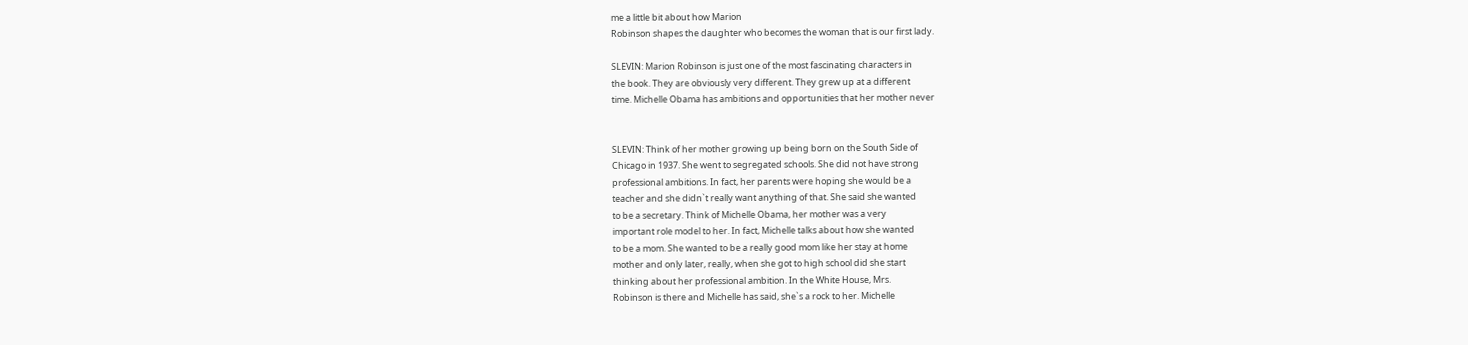me a little bit about how Marion
Robinson shapes the daughter who becomes the woman that is our first lady.

SLEVIN: Marion Robinson is just one of the most fascinating characters in
the book. They are obviously very different. They grew up at a different
time. Michelle Obama has ambitions and opportunities that her mother never


SLEVIN: Think of her mother growing up being born on the South Side of
Chicago in 1937. She went to segregated schools. She did not have strong
professional ambitions. In fact, her parents were hoping she would be a
teacher and she didn`t really want anything of that. She said she wanted
to be a secretary. Think of Michelle Obama, her mother was a very
important role model to her. In fact, Michelle talks about how she wanted
to be a mom. She wanted to be a really good mom like her stay at home
mother and only later, really, when she got to high school did she start
thinking about her professional ambition. In the White House, Mrs.
Robinson is there and Michelle has said, she`s a rock to her. Michelle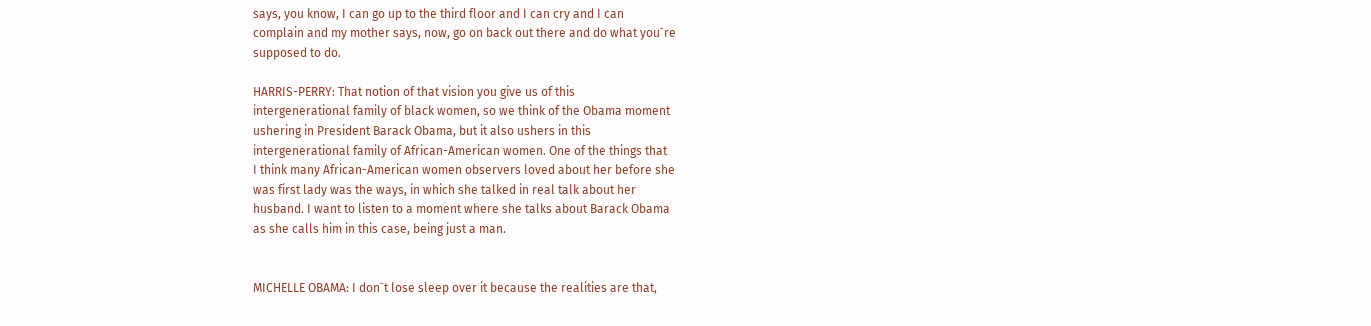says, you know, I can go up to the third floor and I can cry and I can
complain and my mother says, now, go on back out there and do what you`re
supposed to do.

HARRIS-PERRY: That notion of that vision you give us of this
intergenerational family of black women, so we think of the Obama moment
ushering in President Barack Obama, but it also ushers in this
intergenerational family of African-American women. One of the things that
I think many African-American women observers loved about her before she
was first lady was the ways, in which she talked in real talk about her
husband. I want to listen to a moment where she talks about Barack Obama
as she calls him in this case, being just a man.


MICHELLE OBAMA: I don`t lose sleep over it because the realities are that,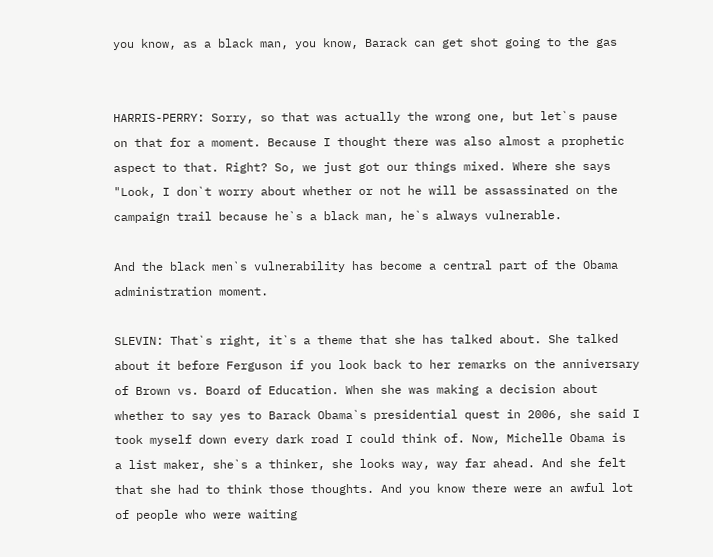you know, as a black man, you know, Barack can get shot going to the gas


HARRIS-PERRY: Sorry, so that was actually the wrong one, but let`s pause
on that for a moment. Because I thought there was also almost a prophetic
aspect to that. Right? So, we just got our things mixed. Where she says
"Look, I don`t worry about whether or not he will be assassinated on the
campaign trail because he`s a black man, he`s always vulnerable.

And the black men`s vulnerability has become a central part of the Obama
administration moment.

SLEVIN: That`s right, it`s a theme that she has talked about. She talked
about it before Ferguson if you look back to her remarks on the anniversary
of Brown vs. Board of Education. When she was making a decision about
whether to say yes to Barack Obama`s presidential quest in 2006, she said I
took myself down every dark road I could think of. Now, Michelle Obama is
a list maker, she`s a thinker, she looks way, way far ahead. And she felt
that she had to think those thoughts. And you know there were an awful lot
of people who were waiting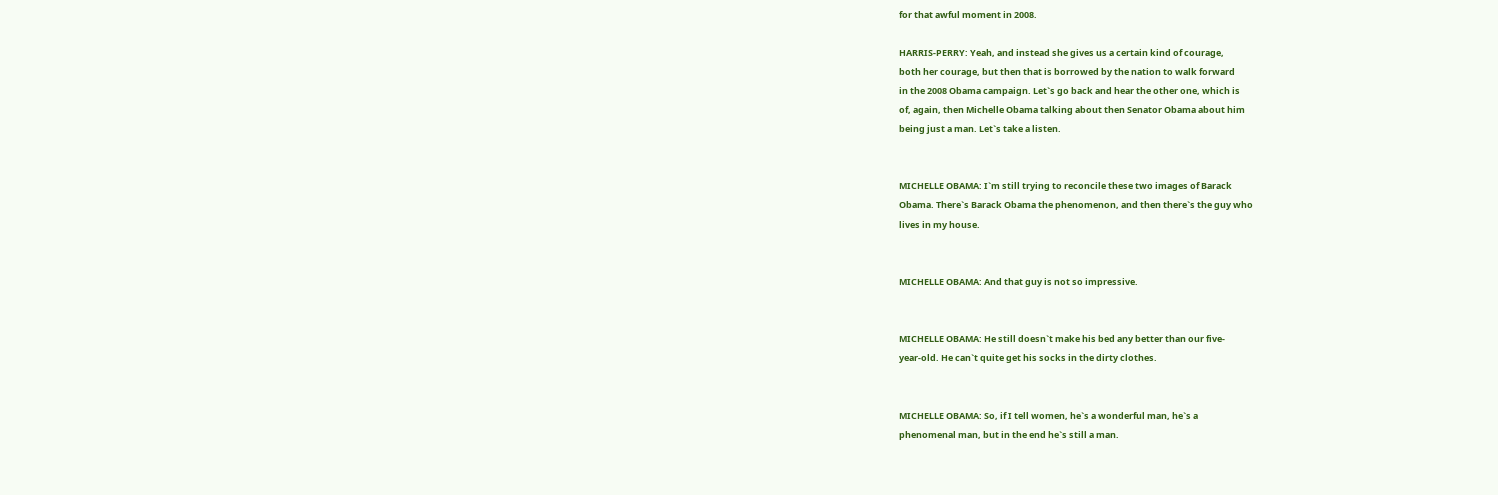for that awful moment in 2008.

HARRIS-PERRY: Yeah, and instead she gives us a certain kind of courage,
both her courage, but then that is borrowed by the nation to walk forward
in the 2008 Obama campaign. Let`s go back and hear the other one, which is
of, again, then Michelle Obama talking about then Senator Obama about him
being just a man. Let`s take a listen.


MICHELLE OBAMA: I`m still trying to reconcile these two images of Barack
Obama. There`s Barack Obama the phenomenon, and then there`s the guy who
lives in my house.


MICHELLE OBAMA: And that guy is not so impressive.


MICHELLE OBAMA: He still doesn`t make his bed any better than our five-
year-old. He can`t quite get his socks in the dirty clothes.


MICHELLE OBAMA: So, if I tell women, he`s a wonderful man, he`s a
phenomenal man, but in the end he`s still a man.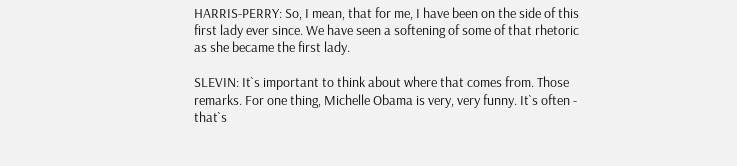HARRIS-PERRY: So, I mean, that for me, I have been on the side of this
first lady ever since. We have seen a softening of some of that rhetoric
as she became the first lady.

SLEVIN: It`s important to think about where that comes from. Those
remarks. For one thing, Michelle Obama is very, very funny. It`s often -
that`s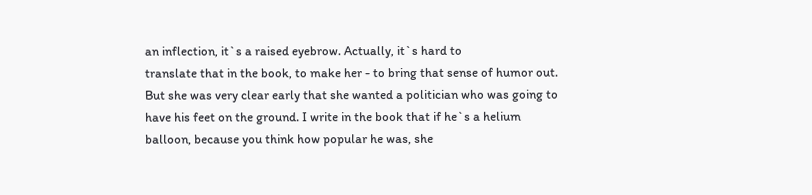an inflection, it`s a raised eyebrow. Actually, it`s hard to
translate that in the book, to make her - to bring that sense of humor out.
But she was very clear early that she wanted a politician who was going to
have his feet on the ground. I write in the book that if he`s a helium
balloon, because you think how popular he was, she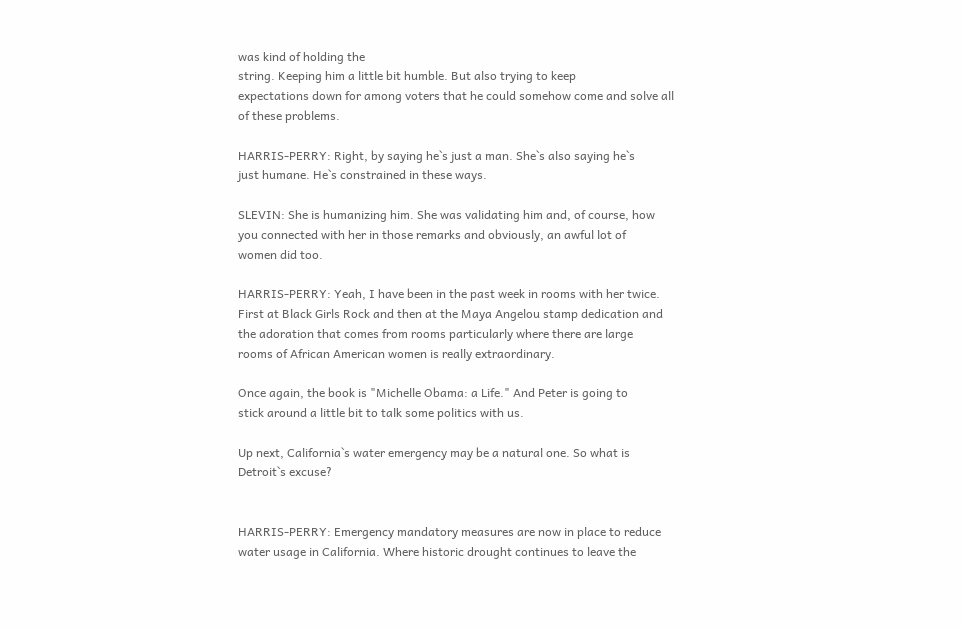was kind of holding the
string. Keeping him a little bit humble. But also trying to keep
expectations down for among voters that he could somehow come and solve all
of these problems.

HARRIS-PERRY: Right, by saying he`s just a man. She`s also saying he`s
just humane. He`s constrained in these ways.

SLEVIN: She is humanizing him. She was validating him and, of course, how
you connected with her in those remarks and obviously, an awful lot of
women did too.

HARRIS-PERRY: Yeah, I have been in the past week in rooms with her twice.
First at Black Girls Rock and then at the Maya Angelou stamp dedication and
the adoration that comes from rooms particularly where there are large
rooms of African American women is really extraordinary.

Once again, the book is "Michelle Obama: a Life." And Peter is going to
stick around a little bit to talk some politics with us.

Up next, California`s water emergency may be a natural one. So what is
Detroit`s excuse?


HARRIS-PERRY: Emergency mandatory measures are now in place to reduce
water usage in California. Where historic drought continues to leave the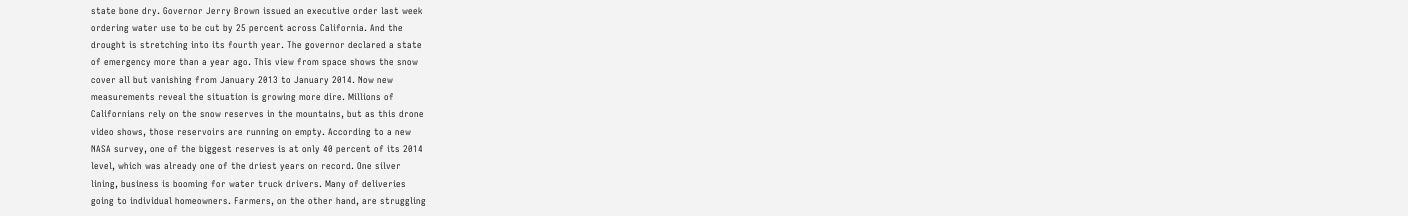state bone dry. Governor Jerry Brown issued an executive order last week
ordering water use to be cut by 25 percent across California. And the
drought is stretching into its fourth year. The governor declared a state
of emergency more than a year ago. This view from space shows the snow
cover all but vanishing from January 2013 to January 2014. Now new
measurements reveal the situation is growing more dire. Millions of
Californians rely on the snow reserves in the mountains, but as this drone
video shows, those reservoirs are running on empty. According to a new
NASA survey, one of the biggest reserves is at only 40 percent of its 2014
level, which was already one of the driest years on record. One silver
lining, business is booming for water truck drivers. Many of deliveries
going to individual homeowners. Farmers, on the other hand, are struggling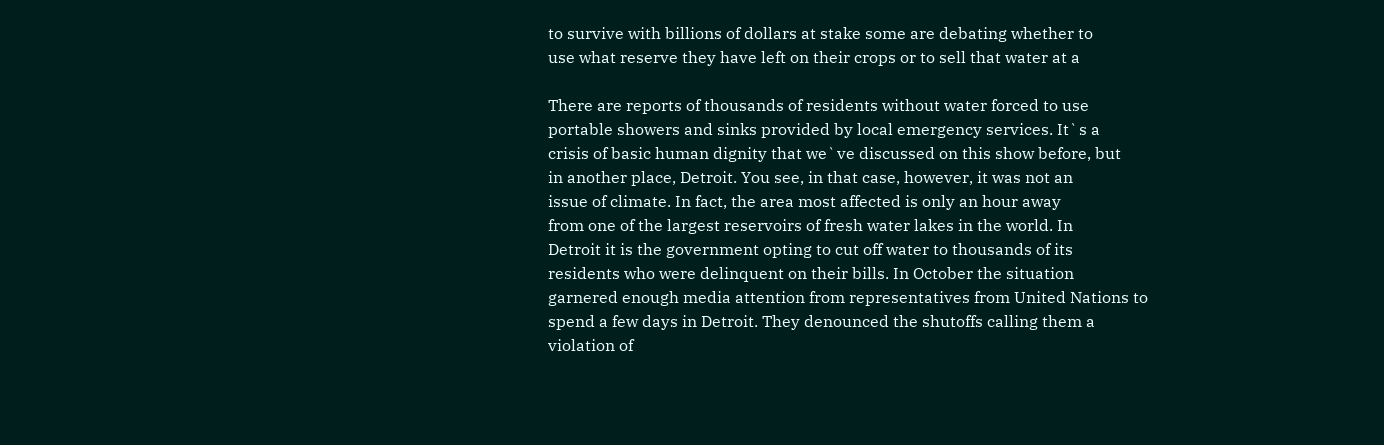to survive with billions of dollars at stake some are debating whether to
use what reserve they have left on their crops or to sell that water at a

There are reports of thousands of residents without water forced to use
portable showers and sinks provided by local emergency services. It`s a
crisis of basic human dignity that we`ve discussed on this show before, but
in another place, Detroit. You see, in that case, however, it was not an
issue of climate. In fact, the area most affected is only an hour away
from one of the largest reservoirs of fresh water lakes in the world. In
Detroit it is the government opting to cut off water to thousands of its
residents who were delinquent on their bills. In October the situation
garnered enough media attention from representatives from United Nations to
spend a few days in Detroit. They denounced the shutoffs calling them a
violation of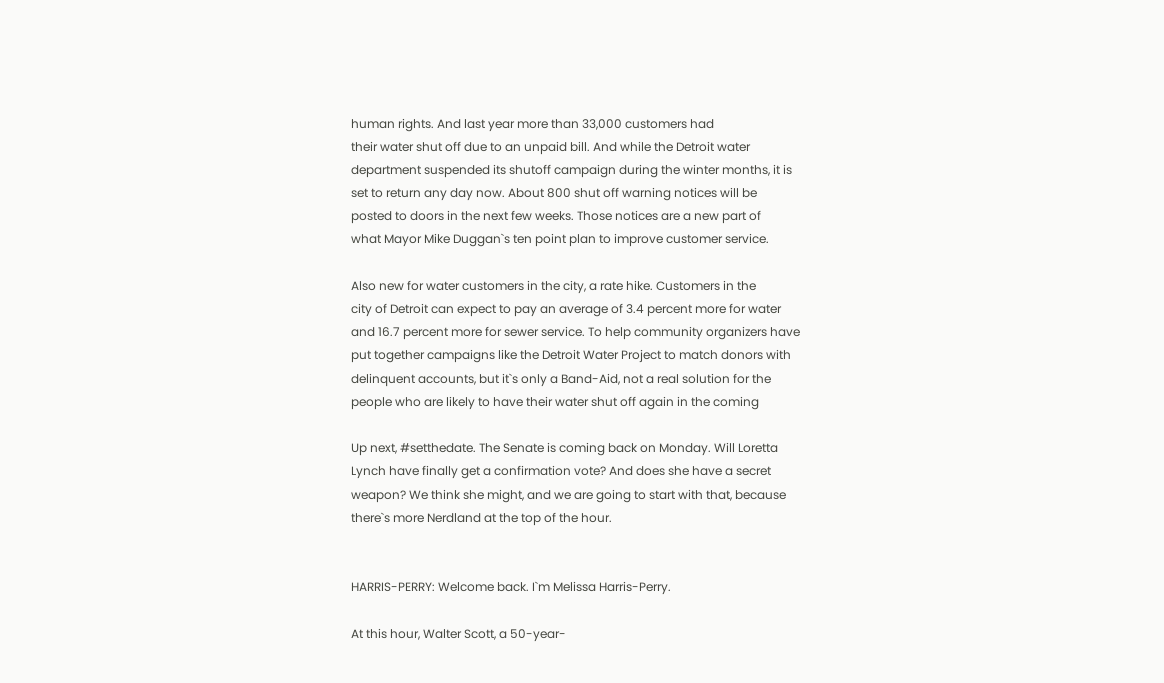human rights. And last year more than 33,000 customers had
their water shut off due to an unpaid bill. And while the Detroit water
department suspended its shutoff campaign during the winter months, it is
set to return any day now. About 800 shut off warning notices will be
posted to doors in the next few weeks. Those notices are a new part of
what Mayor Mike Duggan`s ten point plan to improve customer service.

Also new for water customers in the city, a rate hike. Customers in the
city of Detroit can expect to pay an average of 3.4 percent more for water
and 16.7 percent more for sewer service. To help community organizers have
put together campaigns like the Detroit Water Project to match donors with
delinquent accounts, but it`s only a Band-Aid, not a real solution for the
people who are likely to have their water shut off again in the coming

Up next, #setthedate. The Senate is coming back on Monday. Will Loretta
Lynch have finally get a confirmation vote? And does she have a secret
weapon? We think she might, and we are going to start with that, because
there`s more Nerdland at the top of the hour.


HARRIS-PERRY: Welcome back. I`m Melissa Harris-Perry.

At this hour, Walter Scott, a 50-year-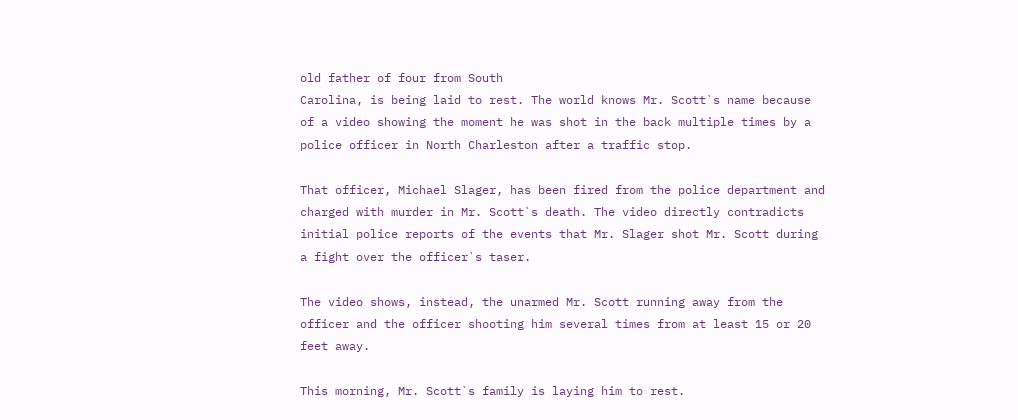old father of four from South
Carolina, is being laid to rest. The world knows Mr. Scott`s name because
of a video showing the moment he was shot in the back multiple times by a
police officer in North Charleston after a traffic stop.

That officer, Michael Slager, has been fired from the police department and
charged with murder in Mr. Scott`s death. The video directly contradicts
initial police reports of the events that Mr. Slager shot Mr. Scott during
a fight over the officer`s taser.

The video shows, instead, the unarmed Mr. Scott running away from the
officer and the officer shooting him several times from at least 15 or 20
feet away.

This morning, Mr. Scott`s family is laying him to rest.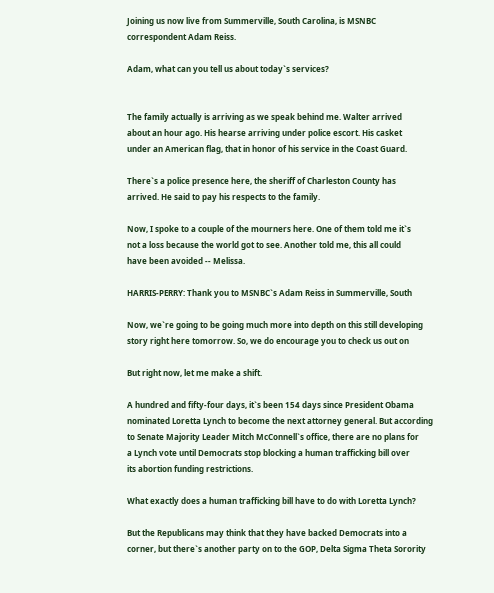Joining us now live from Summerville, South Carolina, is MSNBC
correspondent Adam Reiss.

Adam, what can you tell us about today`s services?


The family actually is arriving as we speak behind me. Walter arrived
about an hour ago. His hearse arriving under police escort. His casket
under an American flag, that in honor of his service in the Coast Guard.

There`s a police presence here, the sheriff of Charleston County has
arrived. He said to pay his respects to the family.

Now, I spoke to a couple of the mourners here. One of them told me it`s
not a loss because the world got to see. Another told me, this all could
have been avoided -- Melissa.

HARRIS-PERRY: Thank you to MSNBC`s Adam Reiss in Summerville, South

Now, we`re going to be going much more into depth on this still developing
story right here tomorrow. So, we do encourage you to check us out on

But right now, let me make a shift.

A hundred and fifty-four days, it`s been 154 days since President Obama
nominated Loretta Lynch to become the next attorney general. But according
to Senate Majority Leader Mitch McConnell`s office, there are no plans for
a Lynch vote until Democrats stop blocking a human trafficking bill over
its abortion funding restrictions.

What exactly does a human trafficking bill have to do with Loretta Lynch?

But the Republicans may think that they have backed Democrats into a
corner, but there`s another party on to the GOP, Delta Sigma Theta Sorority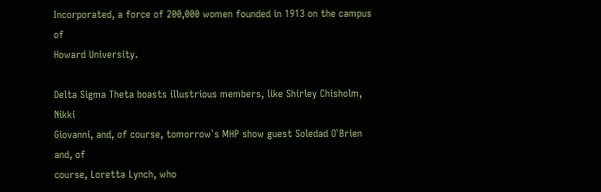Incorporated, a force of 200,000 women founded in 1913 on the campus of
Howard University.

Delta Sigma Theta boasts illustrious members, like Shirley Chisholm, Nikki
Giovanni, and, of course, tomorrow`s MHP show guest Soledad O`Brien and, of
course, Loretta Lynch, who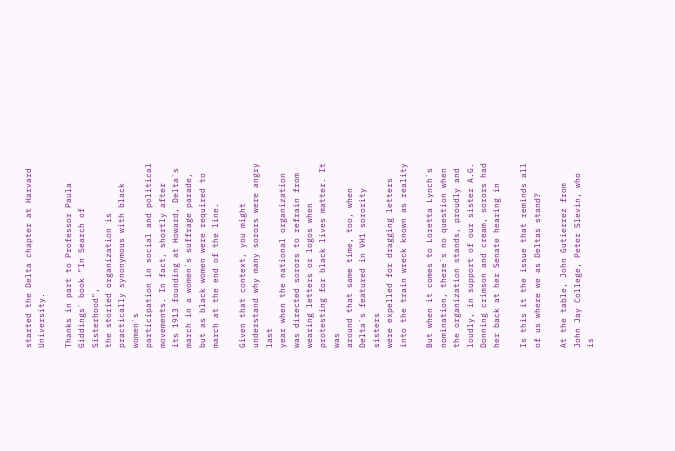started the Delta chapter at Harvard University.

Thanks in part to Professor Paula Giddings` book "In Search of Sisterhood",
the storied organization is practically synonymous with black women`s
participation in social and political movements. In fact, shortly after
its 1913 founding at Howard, Delta`s march in a women`s suffrage parade,
but as black women were required to march at the end of the line.

Given that context, you might understand why many sorors were angry last
year when the national organization was directed sorors to refrain from
wearing letters or logos when protesting for black lives matter. It was
around that same time, too, when Delta`s featured in VH1 sorority sisters
were expelled for dragging letters into the train wreck known as reality

But when it comes to Loretta Lynch`s nomination, there`s no question when
the organization stands, proudly and loudly, in support of our sister A.G.
Donning crimson and cream, sorors had her back at her Senate hearing in

Is this it the issue that reminds all of us where we as Deltas stand?

At the table, John Gutierrez from John Jay College, Peter Slevin, who is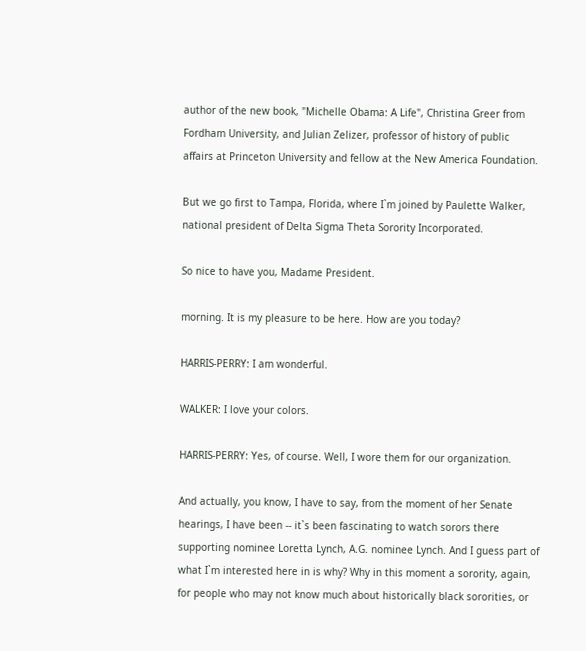author of the new book, "Michelle Obama: A Life", Christina Greer from
Fordham University, and Julian Zelizer, professor of history of public
affairs at Princeton University and fellow at the New America Foundation.

But we go first to Tampa, Florida, where I`m joined by Paulette Walker,
national president of Delta Sigma Theta Sorority Incorporated.

So nice to have you, Madame President.

morning. It is my pleasure to be here. How are you today?

HARRIS-PERRY: I am wonderful.

WALKER: I love your colors.

HARRIS-PERRY: Yes, of course. Well, I wore them for our organization.

And actually, you know, I have to say, from the moment of her Senate
hearings, I have been -- it`s been fascinating to watch sorors there
supporting nominee Loretta Lynch, A.G. nominee Lynch. And I guess part of
what I`m interested here in is why? Why in this moment a sorority, again,
for people who may not know much about historically black sororities, or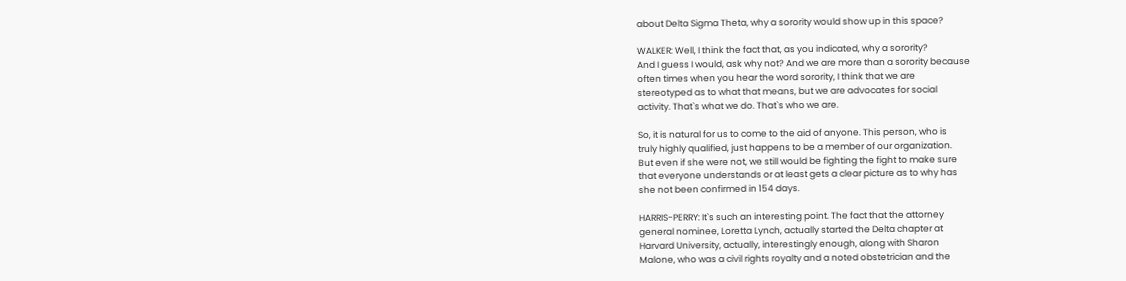about Delta Sigma Theta, why a sorority would show up in this space?

WALKER: Well, I think the fact that, as you indicated, why a sorority?
And I guess I would, ask why not? And we are more than a sorority because
often times when you hear the word sorority, I think that we are
stereotyped as to what that means, but we are advocates for social
activity. That`s what we do. That`s who we are.

So, it is natural for us to come to the aid of anyone. This person, who is
truly highly qualified, just happens to be a member of our organization.
But even if she were not, we still would be fighting the fight to make sure
that everyone understands or at least gets a clear picture as to why has
she not been confirmed in 154 days.

HARRIS-PERRY: It`s such an interesting point. The fact that the attorney
general nominee, Loretta Lynch, actually started the Delta chapter at
Harvard University, actually, interestingly enough, along with Sharon
Malone, who was a civil rights royalty and a noted obstetrician and the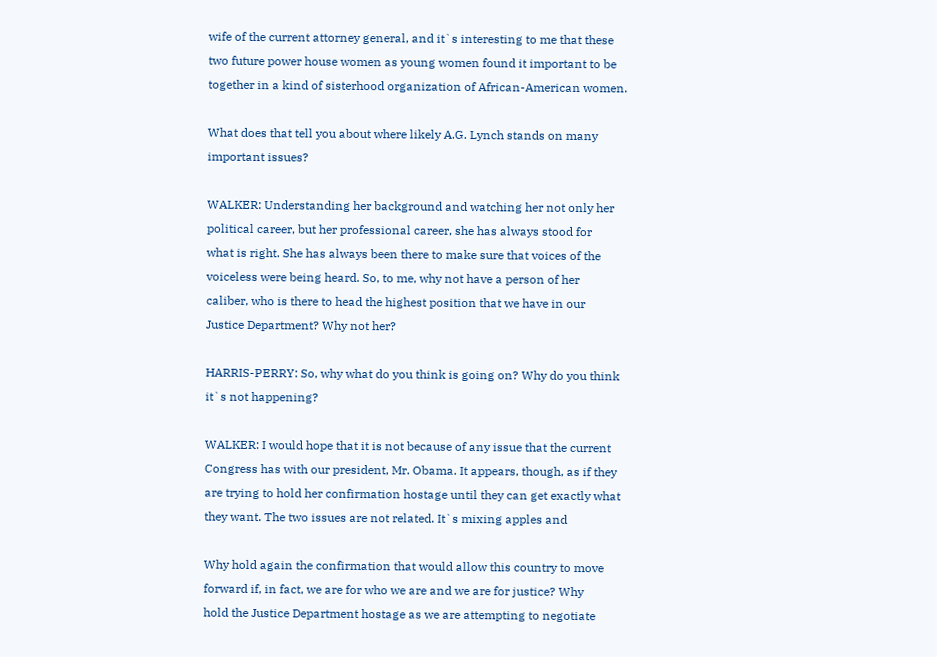wife of the current attorney general, and it`s interesting to me that these
two future power house women as young women found it important to be
together in a kind of sisterhood organization of African-American women.

What does that tell you about where likely A.G. Lynch stands on many
important issues?

WALKER: Understanding her background and watching her not only her
political career, but her professional career, she has always stood for
what is right. She has always been there to make sure that voices of the
voiceless were being heard. So, to me, why not have a person of her
caliber, who is there to head the highest position that we have in our
Justice Department? Why not her?

HARRIS-PERRY: So, why what do you think is going on? Why do you think
it`s not happening?

WALKER: I would hope that it is not because of any issue that the current
Congress has with our president, Mr. Obama. It appears, though, as if they
are trying to hold her confirmation hostage until they can get exactly what
they want. The two issues are not related. It`s mixing apples and

Why hold again the confirmation that would allow this country to move
forward if, in fact, we are for who we are and we are for justice? Why
hold the Justice Department hostage as we are attempting to negotiate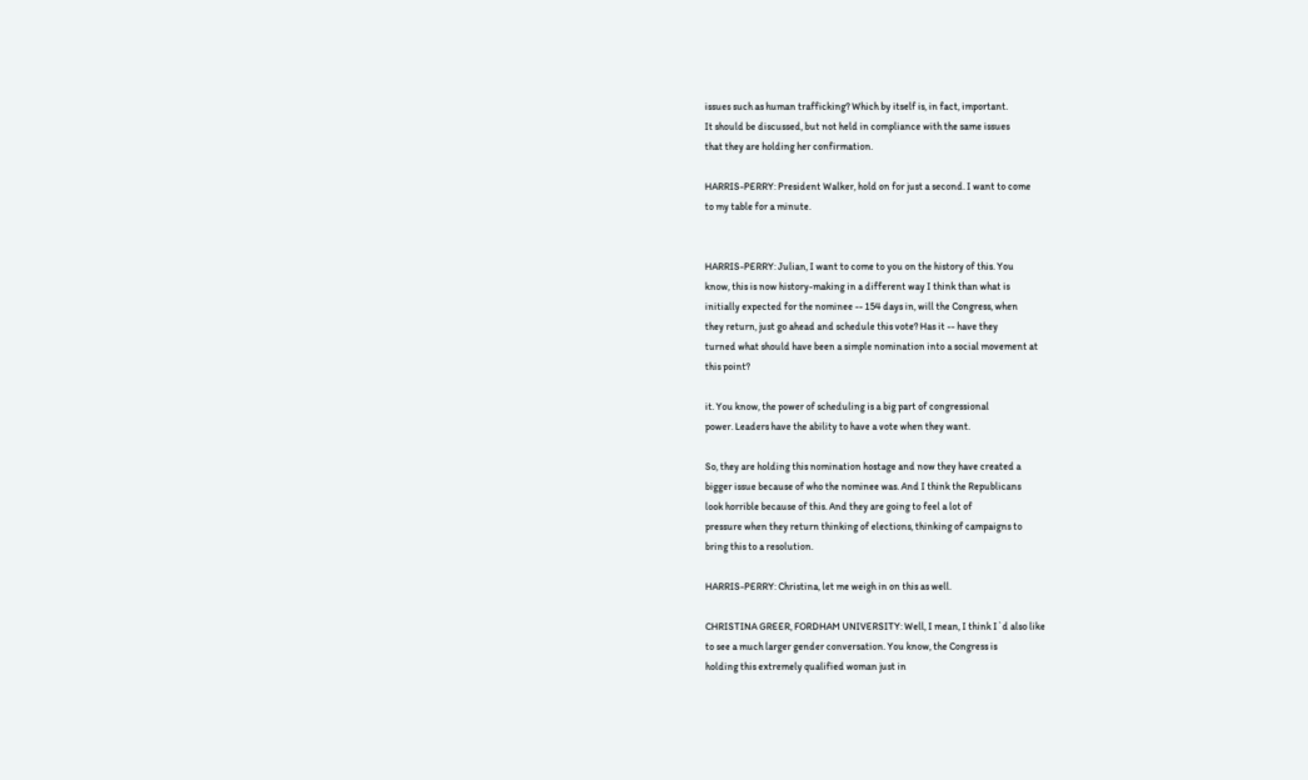issues such as human trafficking? Which by itself is, in fact, important.
It should be discussed, but not held in compliance with the same issues
that they are holding her confirmation.

HARRIS-PERRY: President Walker, hold on for just a second. I want to come
to my table for a minute.


HARRIS-PERRY: Julian, I want to come to you on the history of this. You
know, this is now history-making in a different way I think than what is
initially expected for the nominee -- 154 days in, will the Congress, when
they return, just go ahead and schedule this vote? Has it -- have they
turned what should have been a simple nomination into a social movement at
this point?

it. You know, the power of scheduling is a big part of congressional
power. Leaders have the ability to have a vote when they want.

So, they are holding this nomination hostage and now they have created a
bigger issue because of who the nominee was. And I think the Republicans
look horrible because of this. And they are going to feel a lot of
pressure when they return thinking of elections, thinking of campaigns to
bring this to a resolution.

HARRIS-PERRY: Christina, let me weigh in on this as well.

CHRISTINA GREER, FORDHAM UNIVERSITY: Well, I mean, I think I`d also like
to see a much larger gender conversation. You know, the Congress is
holding this extremely qualified woman just in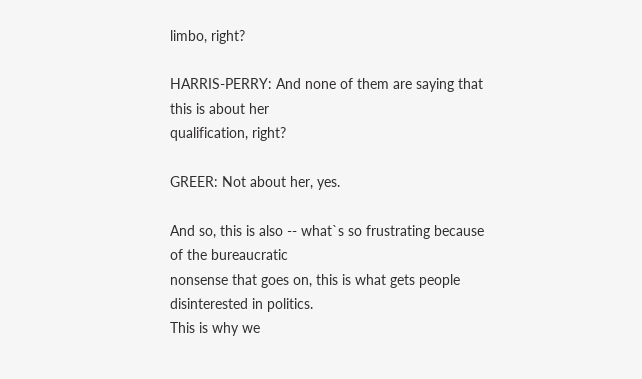limbo, right?

HARRIS-PERRY: And none of them are saying that this is about her
qualification, right?

GREER: Not about her, yes.

And so, this is also -- what`s so frustrating because of the bureaucratic
nonsense that goes on, this is what gets people disinterested in politics.
This is why we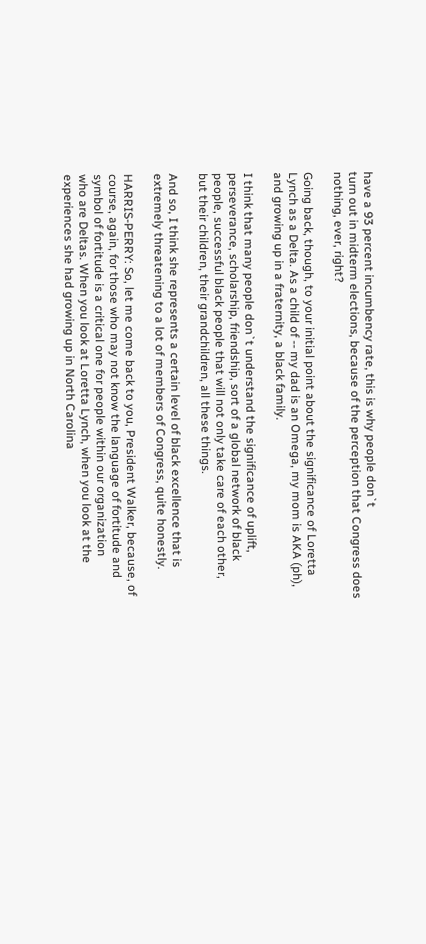have a 93 percent incumbency rate, this is why people don`t
turn out in midterm elections, because of the perception that Congress does
nothing, ever, right?

Going back, though, to your initial point about the significance of Loretta
Lynch as a Delta. As a child of -- my dad is an Omega, my mom is AKA (ph),
and growing up in a fraternity, a black family.

I think that many people don`t understand the significance of uplift,
perseverance, scholarship, friendship, sort of a global network of black
people, successful black people that will not only take care of each other,
but their children, their grandchildren, all these things.

And so, I think she represents a certain level of black excellence that is
extremely threatening to a lot of members of Congress, quite honestly.

HARRIS-PERRY: So, let me come back to you, President Walker, because, of
course, again, for those who may not know the language of fortitude and
symbol of fortitude is a critical one for people within our organization
who are Deltas. When you look at Loretta Lynch, when you look at the
experiences she had growing up in North Carolina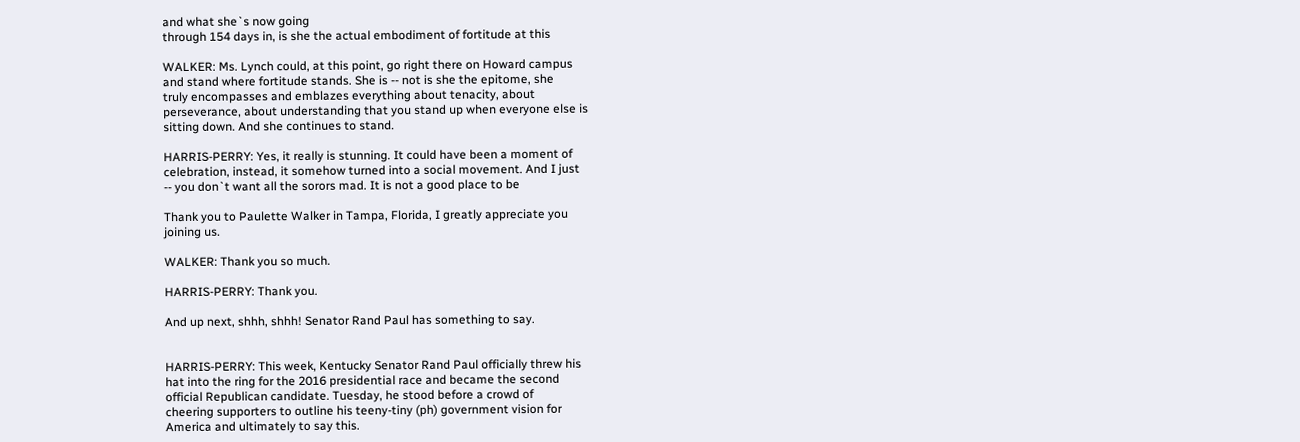and what she`s now going
through 154 days in, is she the actual embodiment of fortitude at this

WALKER: Ms. Lynch could, at this point, go right there on Howard campus
and stand where fortitude stands. She is -- not is she the epitome, she
truly encompasses and emblazes everything about tenacity, about
perseverance, about understanding that you stand up when everyone else is
sitting down. And she continues to stand.

HARRIS-PERRY: Yes, it really is stunning. It could have been a moment of
celebration, instead, it somehow turned into a social movement. And I just
-- you don`t want all the sorors mad. It is not a good place to be

Thank you to Paulette Walker in Tampa, Florida, I greatly appreciate you
joining us.

WALKER: Thank you so much.

HARRIS-PERRY: Thank you.

And up next, shhh, shhh! Senator Rand Paul has something to say.


HARRIS-PERRY: This week, Kentucky Senator Rand Paul officially threw his
hat into the ring for the 2016 presidential race and became the second
official Republican candidate. Tuesday, he stood before a crowd of
cheering supporters to outline his teeny-tiny (ph) government vision for
America and ultimately to say this.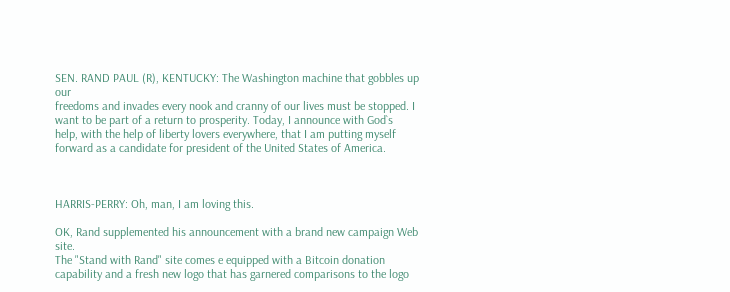SEN. RAND PAUL (R), KENTUCKY: The Washington machine that gobbles up our
freedoms and invades every nook and cranny of our lives must be stopped. I
want to be part of a return to prosperity. Today, I announce with God`s
help, with the help of liberty lovers everywhere, that I am putting myself
forward as a candidate for president of the United States of America.



HARRIS-PERRY: Oh, man, I am loving this.

OK, Rand supplemented his announcement with a brand new campaign Web site.
The "Stand with Rand" site comes e equipped with a Bitcoin donation
capability and a fresh new logo that has garnered comparisons to the logo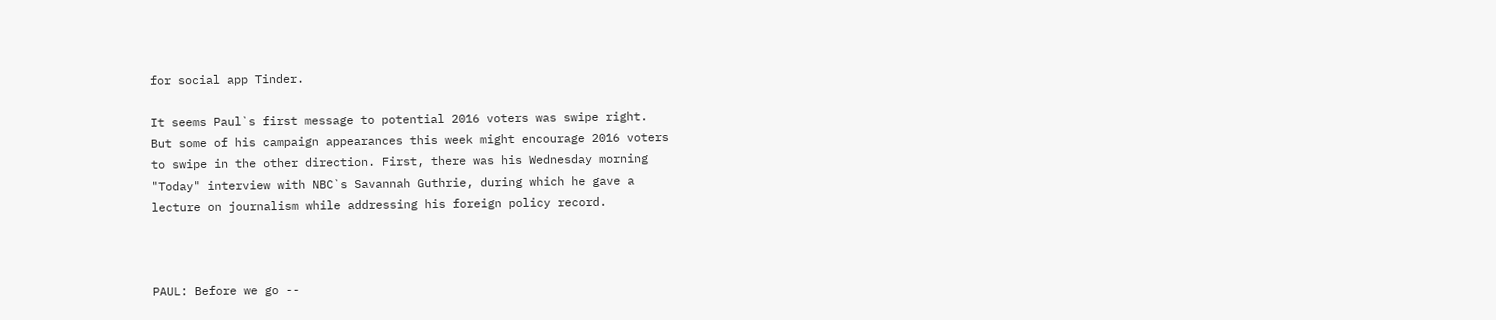for social app Tinder.

It seems Paul`s first message to potential 2016 voters was swipe right.
But some of his campaign appearances this week might encourage 2016 voters
to swipe in the other direction. First, there was his Wednesday morning
"Today" interview with NBC`s Savannah Guthrie, during which he gave a
lecture on journalism while addressing his foreign policy record.



PAUL: Before we go --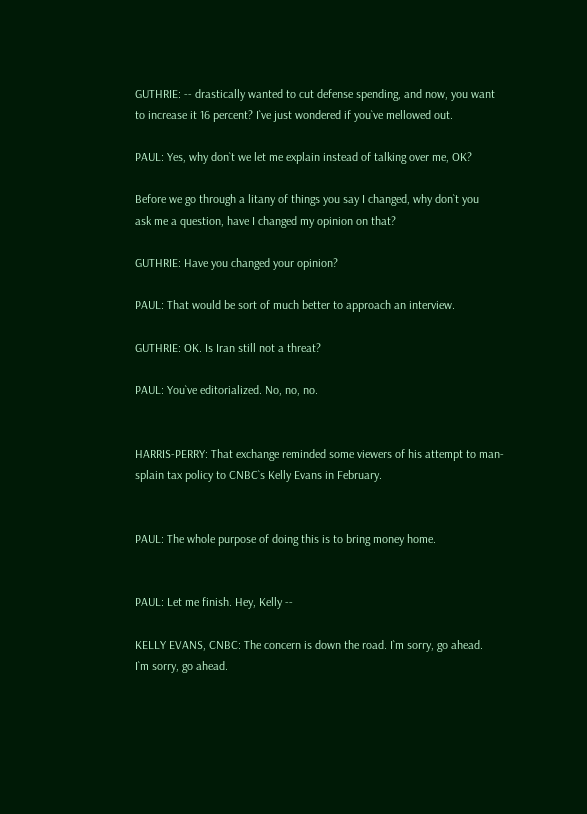GUTHRIE: -- drastically wanted to cut defense spending, and now, you want
to increase it 16 percent? I`ve just wondered if you`ve mellowed out.

PAUL: Yes, why don`t we let me explain instead of talking over me, OK?

Before we go through a litany of things you say I changed, why don`t you
ask me a question, have I changed my opinion on that?

GUTHRIE: Have you changed your opinion?

PAUL: That would be sort of much better to approach an interview.

GUTHRIE: OK. Is Iran still not a threat?

PAUL: You`ve editorialized. No, no, no.


HARRIS-PERRY: That exchange reminded some viewers of his attempt to man-
splain tax policy to CNBC`s Kelly Evans in February.


PAUL: The whole purpose of doing this is to bring money home.


PAUL: Let me finish. Hey, Kelly --

KELLY EVANS, CNBC: The concern is down the road. I`m sorry, go ahead.
I`m sorry, go ahead.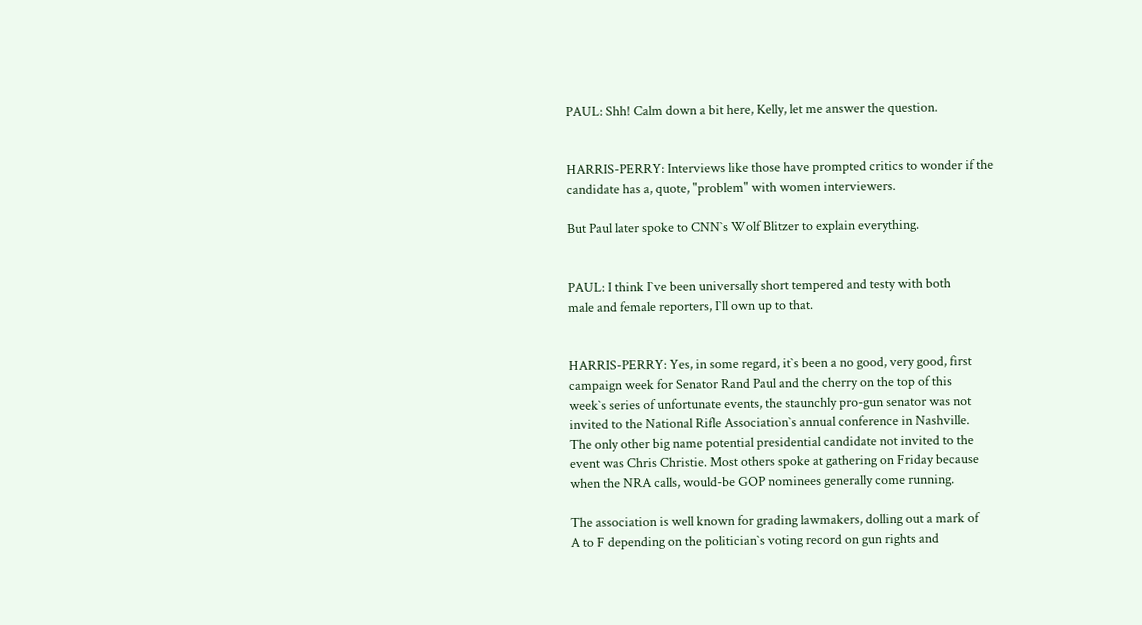PAUL: Shh! Calm down a bit here, Kelly, let me answer the question.


HARRIS-PERRY: Interviews like those have prompted critics to wonder if the
candidate has a, quote, "problem" with women interviewers.

But Paul later spoke to CNN`s Wolf Blitzer to explain everything.


PAUL: I think I`ve been universally short tempered and testy with both
male and female reporters, I`ll own up to that.


HARRIS-PERRY: Yes, in some regard, it`s been a no good, very good, first
campaign week for Senator Rand Paul and the cherry on the top of this
week`s series of unfortunate events, the staunchly pro-gun senator was not
invited to the National Rifle Association`s annual conference in Nashville.
The only other big name potential presidential candidate not invited to the
event was Chris Christie. Most others spoke at gathering on Friday because
when the NRA calls, would-be GOP nominees generally come running.

The association is well known for grading lawmakers, dolling out a mark of
A to F depending on the politician`s voting record on gun rights and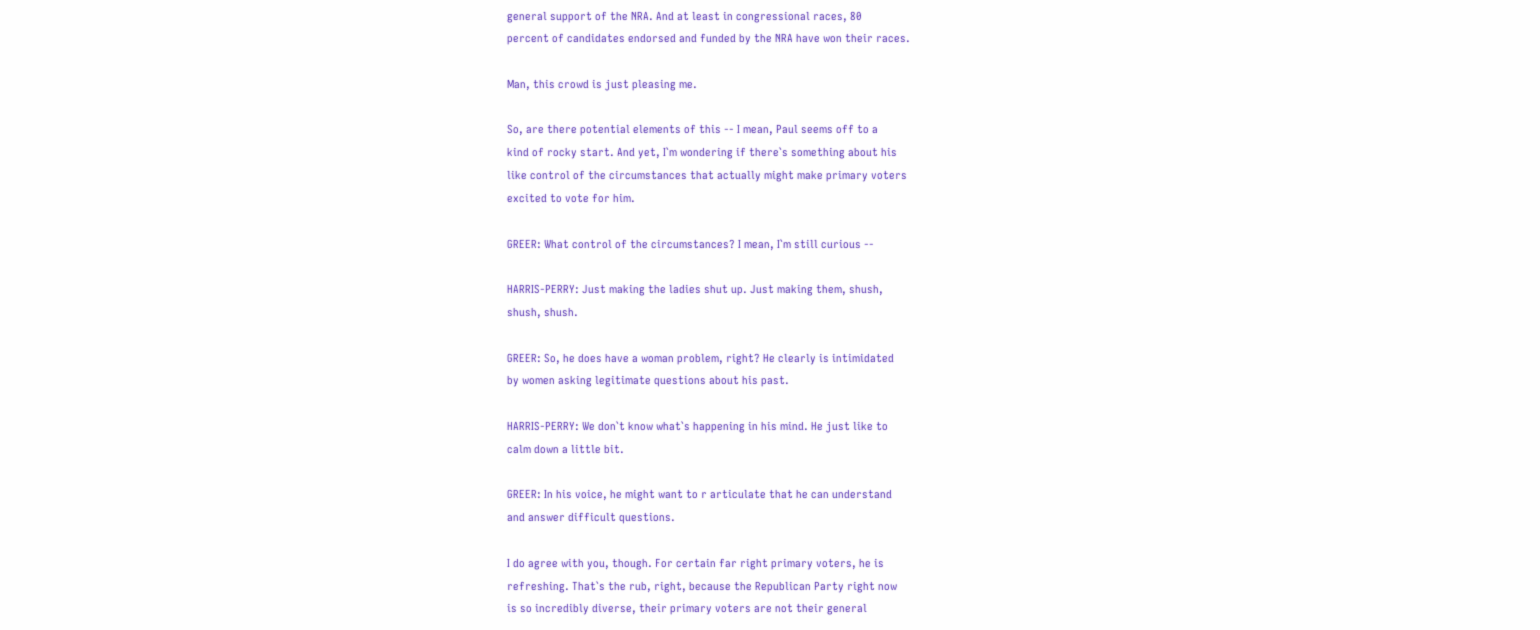general support of the NRA. And at least in congressional races, 80
percent of candidates endorsed and funded by the NRA have won their races.

Man, this crowd is just pleasing me.

So, are there potential elements of this -- I mean, Paul seems off to a
kind of rocky start. And yet, I`m wondering if there`s something about his
like control of the circumstances that actually might make primary voters
excited to vote for him.

GREER: What control of the circumstances? I mean, I`m still curious --

HARRIS-PERRY: Just making the ladies shut up. Just making them, shush,
shush, shush.

GREER: So, he does have a woman problem, right? He clearly is intimidated
by women asking legitimate questions about his past.

HARRIS-PERRY: We don`t know what`s happening in his mind. He just like to
calm down a little bit.

GREER: In his voice, he might want to r articulate that he can understand
and answer difficult questions.

I do agree with you, though. For certain far right primary voters, he is
refreshing. That`s the rub, right, because the Republican Party right now
is so incredibly diverse, their primary voters are not their general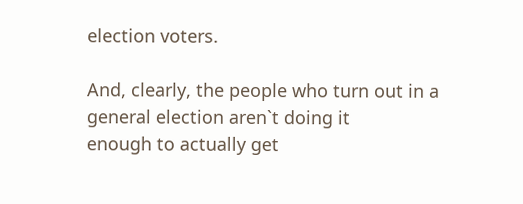election voters.

And, clearly, the people who turn out in a general election aren`t doing it
enough to actually get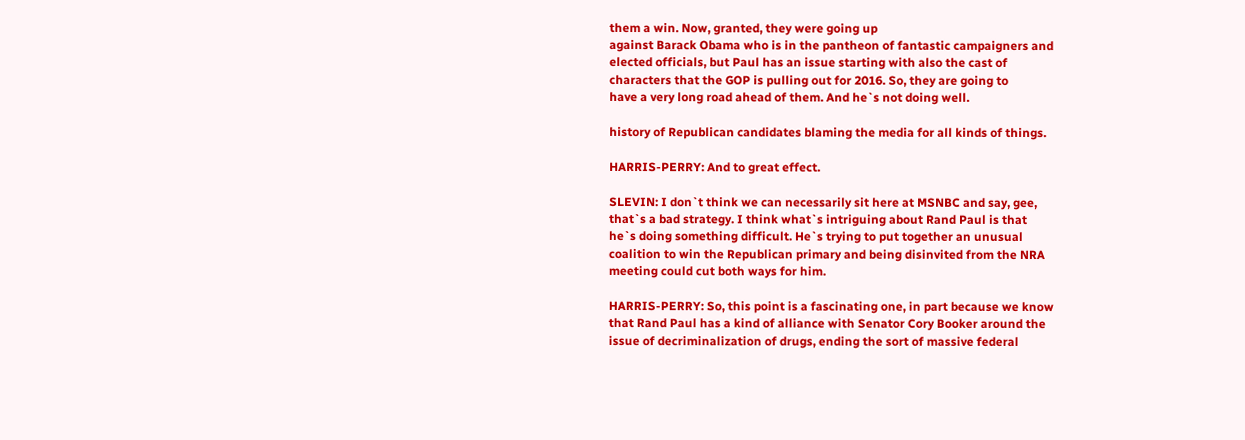them a win. Now, granted, they were going up
against Barack Obama who is in the pantheon of fantastic campaigners and
elected officials, but Paul has an issue starting with also the cast of
characters that the GOP is pulling out for 2016. So, they are going to
have a very long road ahead of them. And he`s not doing well.

history of Republican candidates blaming the media for all kinds of things.

HARRIS-PERRY: And to great effect.

SLEVIN: I don`t think we can necessarily sit here at MSNBC and say, gee,
that`s a bad strategy. I think what`s intriguing about Rand Paul is that
he`s doing something difficult. He`s trying to put together an unusual
coalition to win the Republican primary and being disinvited from the NRA
meeting could cut both ways for him.

HARRIS-PERRY: So, this point is a fascinating one, in part because we know
that Rand Paul has a kind of alliance with Senator Cory Booker around the
issue of decriminalization of drugs, ending the sort of massive federal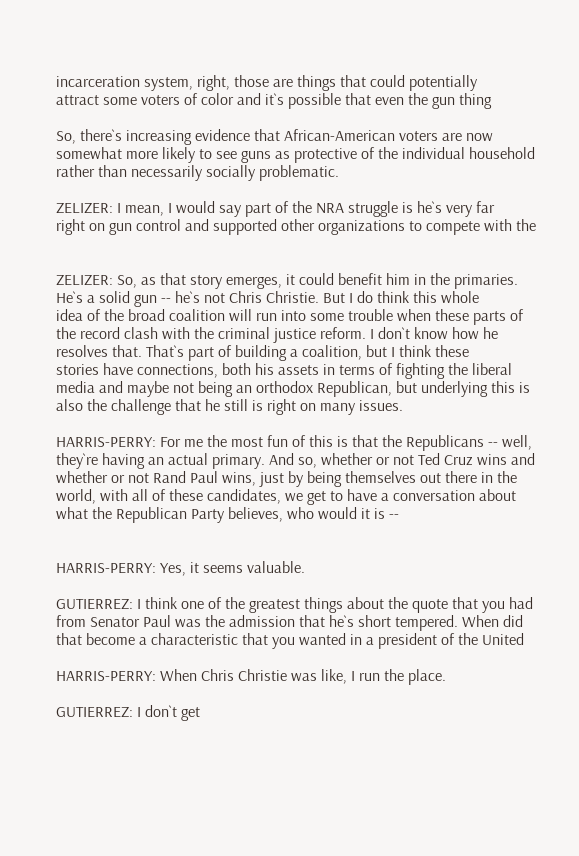incarceration system, right, those are things that could potentially
attract some voters of color and it`s possible that even the gun thing

So, there`s increasing evidence that African-American voters are now
somewhat more likely to see guns as protective of the individual household
rather than necessarily socially problematic.

ZELIZER: I mean, I would say part of the NRA struggle is he`s very far
right on gun control and supported other organizations to compete with the


ZELIZER: So, as that story emerges, it could benefit him in the primaries.
He`s a solid gun -- he`s not Chris Christie. But I do think this whole
idea of the broad coalition will run into some trouble when these parts of
the record clash with the criminal justice reform. I don`t know how he
resolves that. That`s part of building a coalition, but I think these
stories have connections, both his assets in terms of fighting the liberal
media and maybe not being an orthodox Republican, but underlying this is
also the challenge that he still is right on many issues.

HARRIS-PERRY: For me the most fun of this is that the Republicans -- well,
they`re having an actual primary. And so, whether or not Ted Cruz wins and
whether or not Rand Paul wins, just by being themselves out there in the
world, with all of these candidates, we get to have a conversation about
what the Republican Party believes, who would it is --


HARRIS-PERRY: Yes, it seems valuable.

GUTIERREZ: I think one of the greatest things about the quote that you had
from Senator Paul was the admission that he`s short tempered. When did
that become a characteristic that you wanted in a president of the United

HARRIS-PERRY: When Chris Christie was like, I run the place.

GUTIERREZ: I don`t get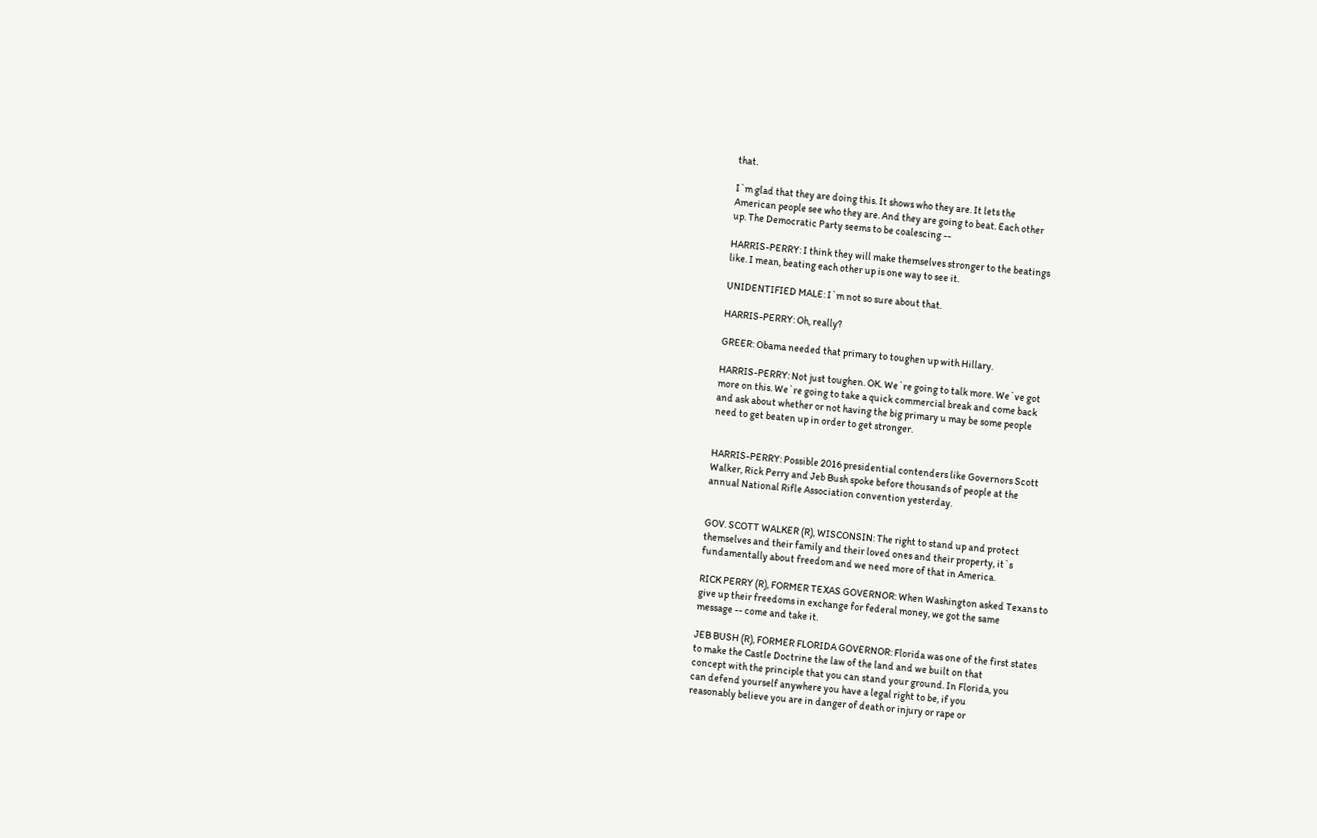that.

I`m glad that they are doing this. It shows who they are. It lets the
American people see who they are. And they are going to beat. Each other
up. The Democratic Party seems to be coalescing --

HARRIS-PERRY: I think they will make themselves stronger to the beatings
like. I mean, beating each other up is one way to see it.

UNIDENTIFIED MALE: I`m not so sure about that.

HARRIS-PERRY: Oh, really?

GREER: Obama needed that primary to toughen up with Hillary.

HARRIS-PERRY: Not just toughen. OK. We`re going to talk more. We`ve got
more on this. We`re going to take a quick commercial break and come back
and ask about whether or not having the big primary u may be some people
need to get beaten up in order to get stronger.


HARRIS-PERRY: Possible 2016 presidential contenders like Governors Scott
Walker, Rick Perry and Jeb Bush spoke before thousands of people at the
annual National Rifle Association convention yesterday.


GOV. SCOTT WALKER (R), WISCONSIN: The right to stand up and protect
themselves and their family and their loved ones and their property, it`s
fundamentally about freedom and we need more of that in America.

RICK PERRY (R), FORMER TEXAS GOVERNOR: When Washington asked Texans to
give up their freedoms in exchange for federal money, we got the same
message -- come and take it.

JEB BUSH (R), FORMER FLORIDA GOVERNOR: Florida was one of the first states
to make the Castle Doctrine the law of the land and we built on that
concept with the principle that you can stand your ground. In Florida, you
can defend yourself anywhere you have a legal right to be, if you
reasonably believe you are in danger of death or injury or rape or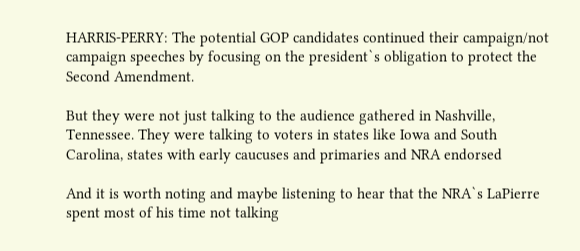HARRIS-PERRY: The potential GOP candidates continued their campaign/not
campaign speeches by focusing on the president`s obligation to protect the
Second Amendment.

But they were not just talking to the audience gathered in Nashville,
Tennessee. They were talking to voters in states like Iowa and South
Carolina, states with early caucuses and primaries and NRA endorsed

And it is worth noting and maybe listening to hear that the NRA`s LaPierre
spent most of his time not talking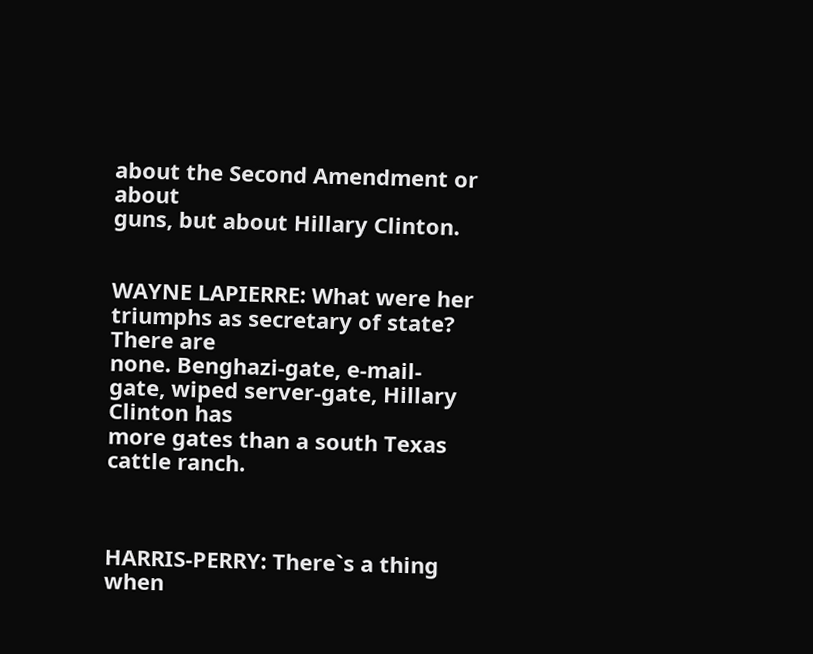about the Second Amendment or about
guns, but about Hillary Clinton.


WAYNE LAPIERRE: What were her triumphs as secretary of state? There are
none. Benghazi-gate, e-mail-gate, wiped server-gate, Hillary Clinton has
more gates than a south Texas cattle ranch.



HARRIS-PERRY: There`s a thing when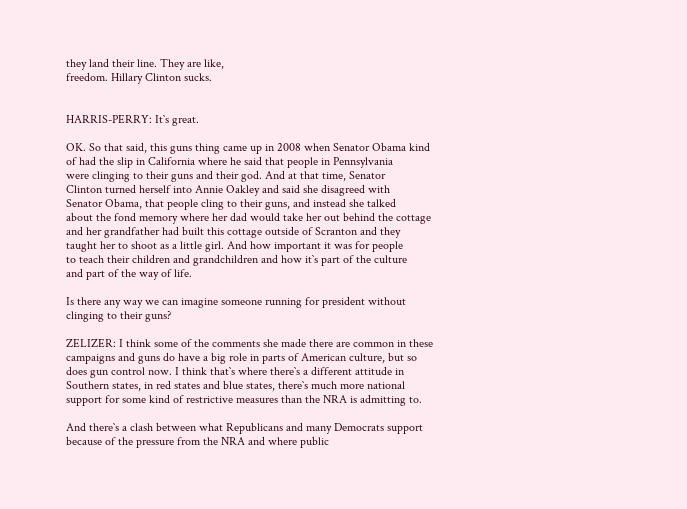they land their line. They are like,
freedom. Hillary Clinton sucks.


HARRIS-PERRY: It`s great.

OK. So that said, this guns thing came up in 2008 when Senator Obama kind
of had the slip in California where he said that people in Pennsylvania
were clinging to their guns and their god. And at that time, Senator
Clinton turned herself into Annie Oakley and said she disagreed with
Senator Obama, that people cling to their guns, and instead she talked
about the fond memory where her dad would take her out behind the cottage
and her grandfather had built this cottage outside of Scranton and they
taught her to shoot as a little girl. And how important it was for people
to teach their children and grandchildren and how it`s part of the culture
and part of the way of life.

Is there any way we can imagine someone running for president without
clinging to their guns?

ZELIZER: I think some of the comments she made there are common in these
campaigns and guns do have a big role in parts of American culture, but so
does gun control now. I think that`s where there`s a different attitude in
Southern states, in red states and blue states, there`s much more national
support for some kind of restrictive measures than the NRA is admitting to.

And there`s a clash between what Republicans and many Democrats support
because of the pressure from the NRA and where public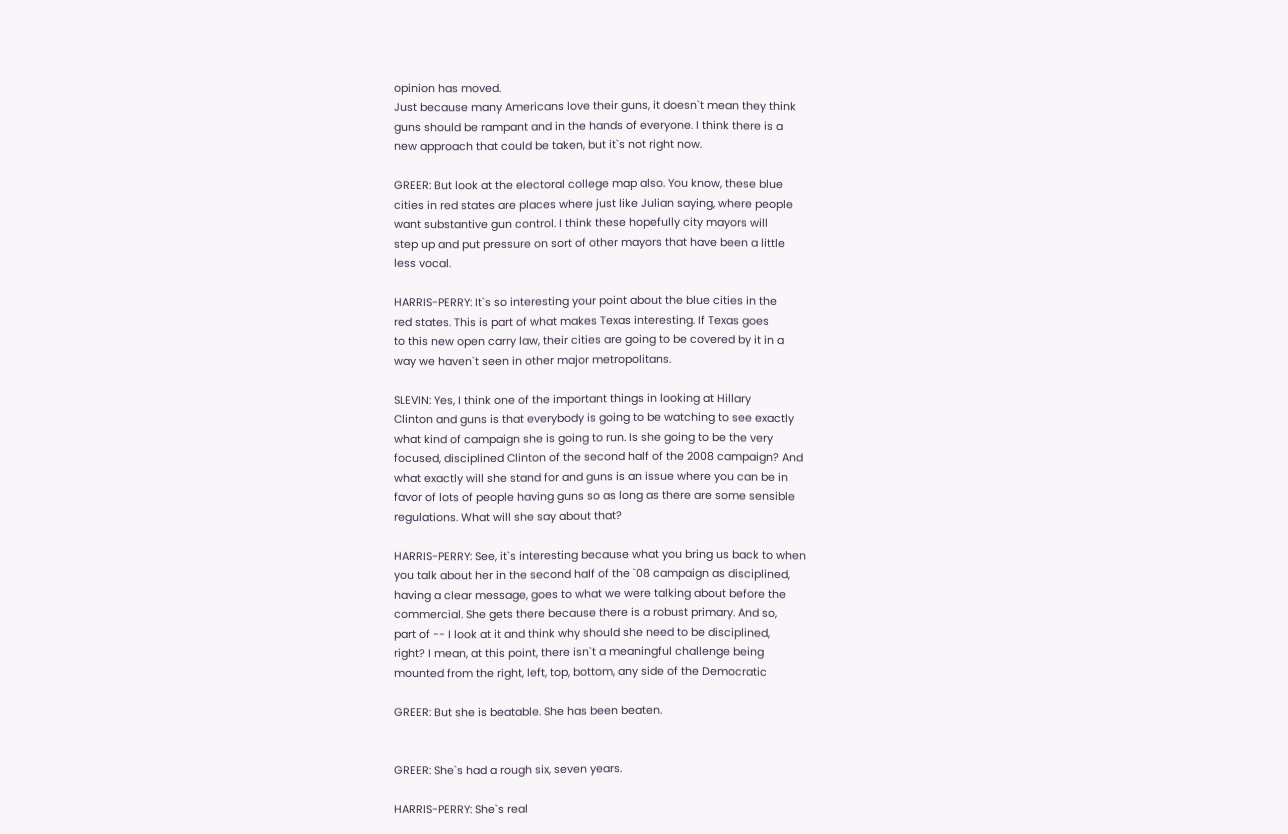opinion has moved.
Just because many Americans love their guns, it doesn`t mean they think
guns should be rampant and in the hands of everyone. I think there is a
new approach that could be taken, but it`s not right now.

GREER: But look at the electoral college map also. You know, these blue
cities in red states are places where just like Julian saying, where people
want substantive gun control. I think these hopefully city mayors will
step up and put pressure on sort of other mayors that have been a little
less vocal.

HARRIS-PERRY: It`s so interesting your point about the blue cities in the
red states. This is part of what makes Texas interesting. If Texas goes
to this new open carry law, their cities are going to be covered by it in a
way we haven`t seen in other major metropolitans.

SLEVIN: Yes, I think one of the important things in looking at Hillary
Clinton and guns is that everybody is going to be watching to see exactly
what kind of campaign she is going to run. Is she going to be the very
focused, disciplined Clinton of the second half of the 2008 campaign? And
what exactly will she stand for and guns is an issue where you can be in
favor of lots of people having guns so as long as there are some sensible
regulations. What will she say about that?

HARRIS-PERRY: See, it`s interesting because what you bring us back to when
you talk about her in the second half of the `08 campaign as disciplined,
having a clear message, goes to what we were talking about before the
commercial. She gets there because there is a robust primary. And so,
part of -- I look at it and think why should she need to be disciplined,
right? I mean, at this point, there isn`t a meaningful challenge being
mounted from the right, left, top, bottom, any side of the Democratic

GREER: But she is beatable. She has been beaten.


GREER: She`s had a rough six, seven years.

HARRIS-PERRY: She`s real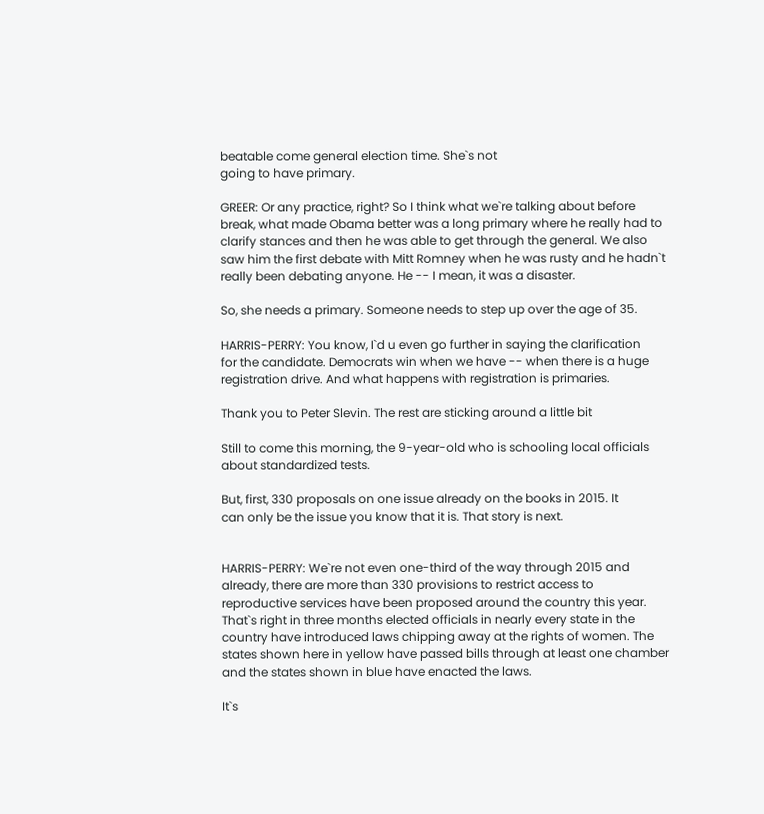beatable come general election time. She`s not
going to have primary.

GREER: Or any practice, right? So I think what we`re talking about before
break, what made Obama better was a long primary where he really had to
clarify stances and then he was able to get through the general. We also
saw him the first debate with Mitt Romney when he was rusty and he hadn`t
really been debating anyone. He -- I mean, it was a disaster.

So, she needs a primary. Someone needs to step up over the age of 35.

HARRIS-PERRY: You know, I`d u even go further in saying the clarification
for the candidate. Democrats win when we have -- when there is a huge
registration drive. And what happens with registration is primaries.

Thank you to Peter Slevin. The rest are sticking around a little bit

Still to come this morning, the 9-year-old who is schooling local officials
about standardized tests.

But, first, 330 proposals on one issue already on the books in 2015. It
can only be the issue you know that it is. That story is next.


HARRIS-PERRY: We`re not even one-third of the way through 2015 and
already, there are more than 330 provisions to restrict access to
reproductive services have been proposed around the country this year.
That`s right in three months elected officials in nearly every state in the
country have introduced laws chipping away at the rights of women. The
states shown here in yellow have passed bills through at least one chamber
and the states shown in blue have enacted the laws.

It`s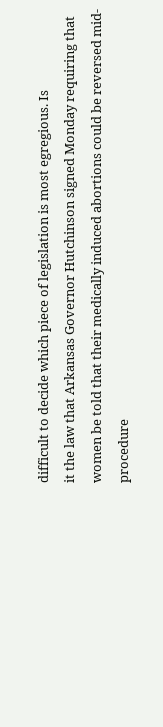difficult to decide which piece of legislation is most egregious. Is
it the law that Arkansas Governor Hutchinson signed Monday requiring that
women be told that their medically induced abortions could be reversed mid-
procedure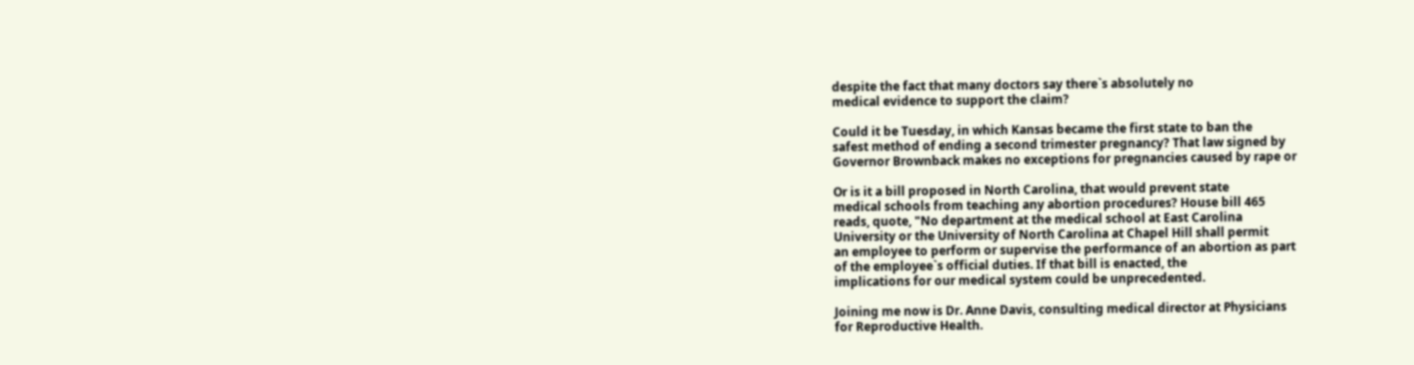despite the fact that many doctors say there`s absolutely no
medical evidence to support the claim?

Could it be Tuesday, in which Kansas became the first state to ban the
safest method of ending a second trimester pregnancy? That law signed by
Governor Brownback makes no exceptions for pregnancies caused by rape or

Or is it a bill proposed in North Carolina, that would prevent state
medical schools from teaching any abortion procedures? House bill 465
reads, quote, "No department at the medical school at East Carolina
University or the University of North Carolina at Chapel Hill shall permit
an employee to perform or supervise the performance of an abortion as part
of the employee`s official duties. If that bill is enacted, the
implications for our medical system could be unprecedented.

Joining me now is Dr. Anne Davis, consulting medical director at Physicians
for Reproductive Health.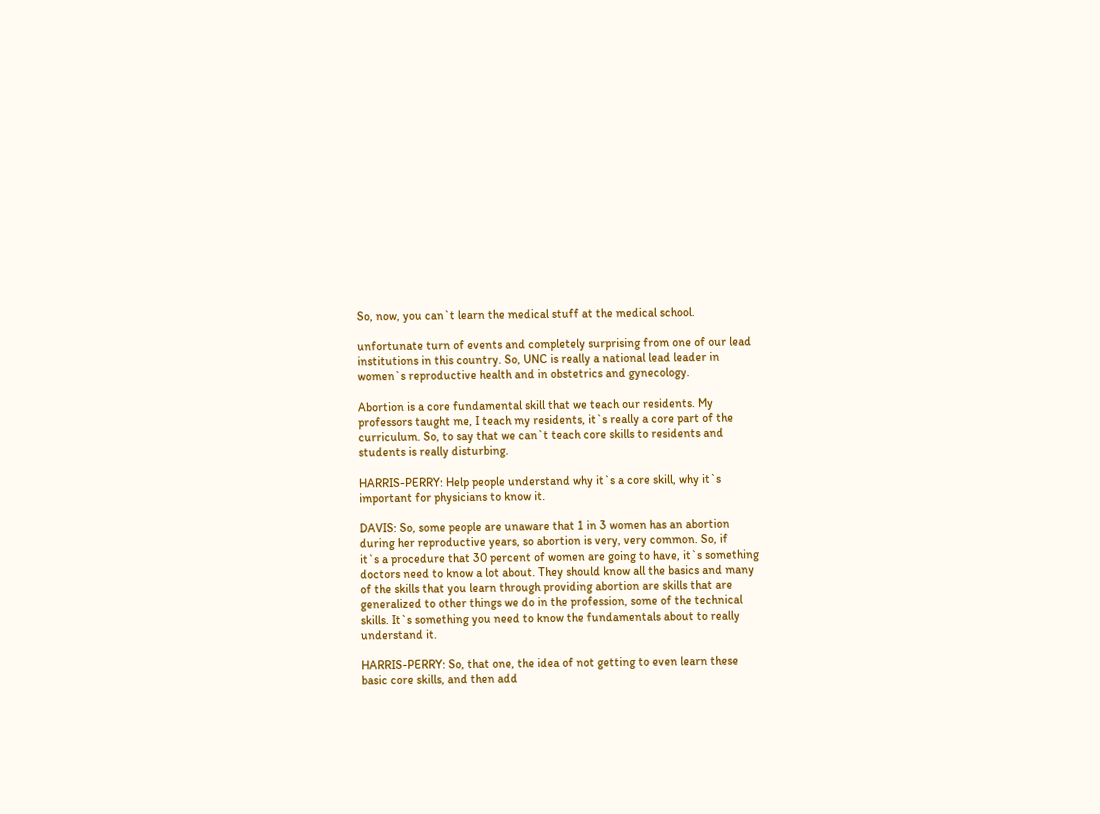So, now, you can`t learn the medical stuff at the medical school.

unfortunate turn of events and completely surprising from one of our lead
institutions in this country. So, UNC is really a national lead leader in
women`s reproductive health and in obstetrics and gynecology.

Abortion is a core fundamental skill that we teach our residents. My
professors taught me, I teach my residents, it`s really a core part of the
curriculum. So, to say that we can`t teach core skills to residents and
students is really disturbing.

HARRIS-PERRY: Help people understand why it`s a core skill, why it`s
important for physicians to know it.

DAVIS: So, some people are unaware that 1 in 3 women has an abortion
during her reproductive years, so abortion is very, very common. So, if
it`s a procedure that 30 percent of women are going to have, it`s something
doctors need to know a lot about. They should know all the basics and many
of the skills that you learn through providing abortion are skills that are
generalized to other things we do in the profession, some of the technical
skills. It`s something you need to know the fundamentals about to really
understand it.

HARRIS-PERRY: So, that one, the idea of not getting to even learn these
basic core skills, and then add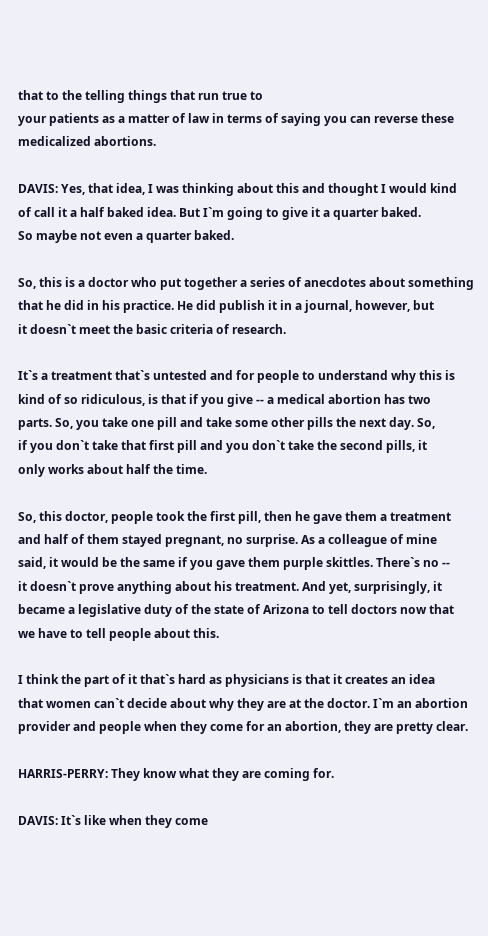that to the telling things that run true to
your patients as a matter of law in terms of saying you can reverse these
medicalized abortions.

DAVIS: Yes, that idea, I was thinking about this and thought I would kind
of call it a half baked idea. But I`m going to give it a quarter baked.
So maybe not even a quarter baked.

So, this is a doctor who put together a series of anecdotes about something
that he did in his practice. He did publish it in a journal, however, but
it doesn`t meet the basic criteria of research.

It`s a treatment that`s untested and for people to understand why this is
kind of so ridiculous, is that if you give -- a medical abortion has two
parts. So, you take one pill and take some other pills the next day. So,
if you don`t take that first pill and you don`t take the second pills, it
only works about half the time.

So, this doctor, people took the first pill, then he gave them a treatment
and half of them stayed pregnant, no surprise. As a colleague of mine
said, it would be the same if you gave them purple skittles. There`s no --
it doesn`t prove anything about his treatment. And yet, surprisingly, it
became a legislative duty of the state of Arizona to tell doctors now that
we have to tell people about this.

I think the part of it that`s hard as physicians is that it creates an idea
that women can`t decide about why they are at the doctor. I`m an abortion
provider and people when they come for an abortion, they are pretty clear.

HARRIS-PERRY: They know what they are coming for.

DAVIS: It`s like when they come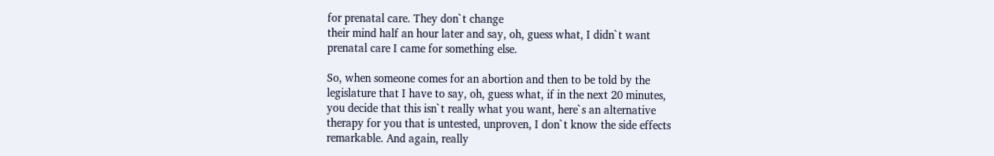for prenatal care. They don`t change
their mind half an hour later and say, oh, guess what, I didn`t want
prenatal care I came for something else.

So, when someone comes for an abortion and then to be told by the
legislature that I have to say, oh, guess what, if in the next 20 minutes,
you decide that this isn`t really what you want, here`s an alternative
therapy for you that is untested, unproven, I don`t know the side effects
remarkable. And again, really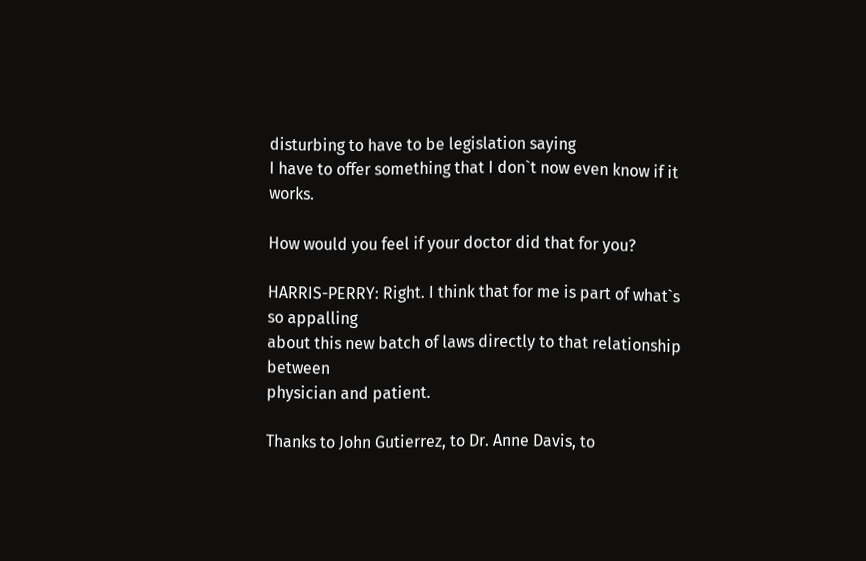disturbing to have to be legislation saying
I have to offer something that I don`t now even know if it works.

How would you feel if your doctor did that for you?

HARRIS-PERRY: Right. I think that for me is part of what`s so appalling
about this new batch of laws directly to that relationship between
physician and patient.

Thanks to John Gutierrez, to Dr. Anne Davis, to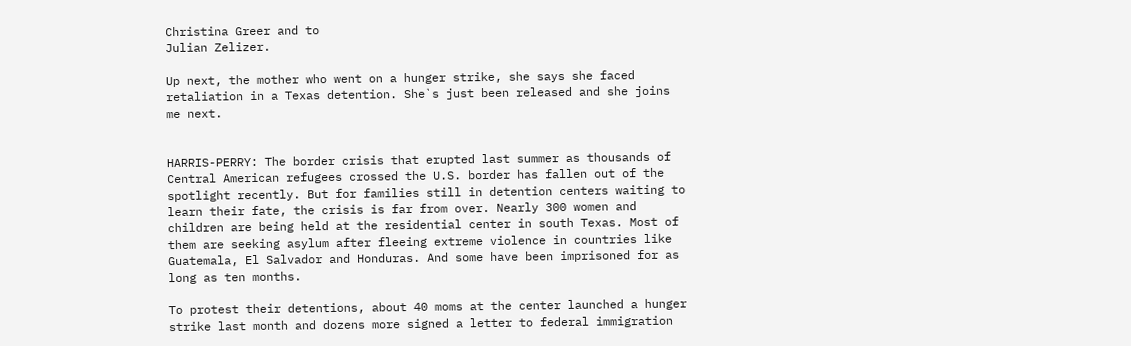Christina Greer and to
Julian Zelizer.

Up next, the mother who went on a hunger strike, she says she faced
retaliation in a Texas detention. She`s just been released and she joins
me next.


HARRIS-PERRY: The border crisis that erupted last summer as thousands of
Central American refugees crossed the U.S. border has fallen out of the
spotlight recently. But for families still in detention centers waiting to
learn their fate, the crisis is far from over. Nearly 300 women and
children are being held at the residential center in south Texas. Most of
them are seeking asylum after fleeing extreme violence in countries like
Guatemala, El Salvador and Honduras. And some have been imprisoned for as
long as ten months.

To protest their detentions, about 40 moms at the center launched a hunger
strike last month and dozens more signed a letter to federal immigration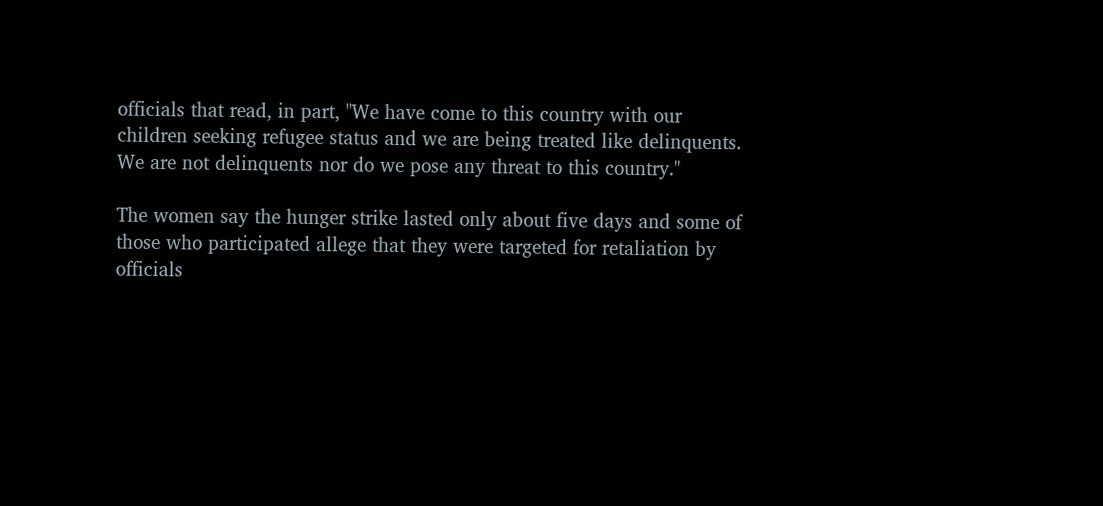officials that read, in part, "We have come to this country with our
children seeking refugee status and we are being treated like delinquents.
We are not delinquents nor do we pose any threat to this country."

The women say the hunger strike lasted only about five days and some of
those who participated allege that they were targeted for retaliation by
officials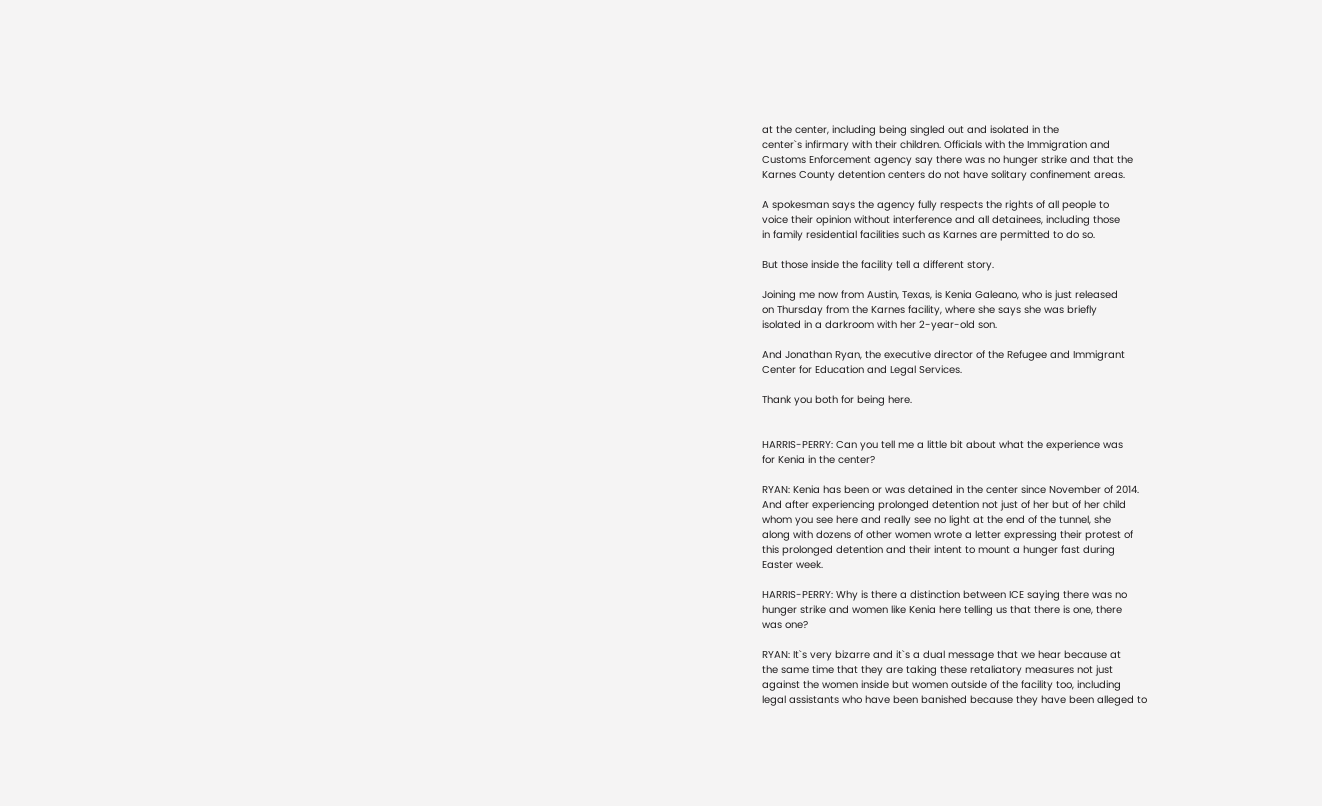at the center, including being singled out and isolated in the
center`s infirmary with their children. Officials with the Immigration and
Customs Enforcement agency say there was no hunger strike and that the
Karnes County detention centers do not have solitary confinement areas.

A spokesman says the agency fully respects the rights of all people to
voice their opinion without interference and all detainees, including those
in family residential facilities such as Karnes are permitted to do so.

But those inside the facility tell a different story.

Joining me now from Austin, Texas, is Kenia Galeano, who is just released
on Thursday from the Karnes facility, where she says she was briefly
isolated in a darkroom with her 2-year-old son.

And Jonathan Ryan, the executive director of the Refugee and Immigrant
Center for Education and Legal Services.

Thank you both for being here.


HARRIS-PERRY: Can you tell me a little bit about what the experience was
for Kenia in the center?

RYAN: Kenia has been or was detained in the center since November of 2014.
And after experiencing prolonged detention not just of her but of her child
whom you see here and really see no light at the end of the tunnel, she
along with dozens of other women wrote a letter expressing their protest of
this prolonged detention and their intent to mount a hunger fast during
Easter week.

HARRIS-PERRY: Why is there a distinction between ICE saying there was no
hunger strike and women like Kenia here telling us that there is one, there
was one?

RYAN: It`s very bizarre and it`s a dual message that we hear because at
the same time that they are taking these retaliatory measures not just
against the women inside but women outside of the facility too, including
legal assistants who have been banished because they have been alleged to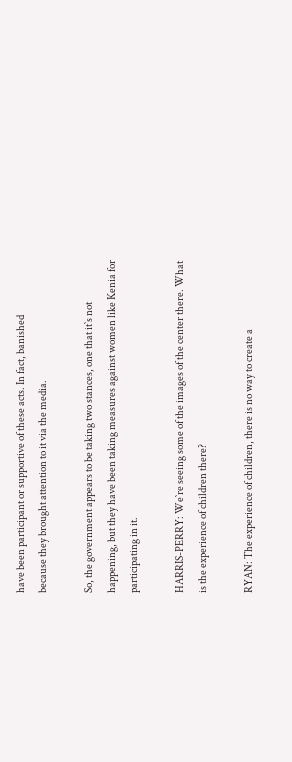have been participant or supportive of these acts. In fact, banished
because they brought attention to it via the media.

So, the government appears to be taking two stances, one that it`s not
happening, but they have been taking measures against women like Kenia for
participating in it.

HARRIS-PERRY: We`re seeing some of the images of the center there. What
is the experience of children there?

RYAN: The experience of children, there is no way to create a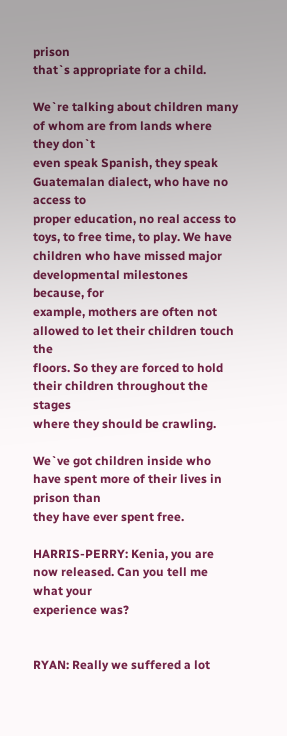prison
that`s appropriate for a child.

We`re talking about children many of whom are from lands where they don`t
even speak Spanish, they speak Guatemalan dialect, who have no access to
proper education, no real access to toys, to free time, to play. We have
children who have missed major developmental milestones because, for
example, mothers are often not allowed to let their children touch the
floors. So they are forced to hold their children throughout the stages
where they should be crawling.

We`ve got children inside who have spent more of their lives in prison than
they have ever spent free.

HARRIS-PERRY: Kenia, you are now released. Can you tell me what your
experience was?


RYAN: Really we suffered a lot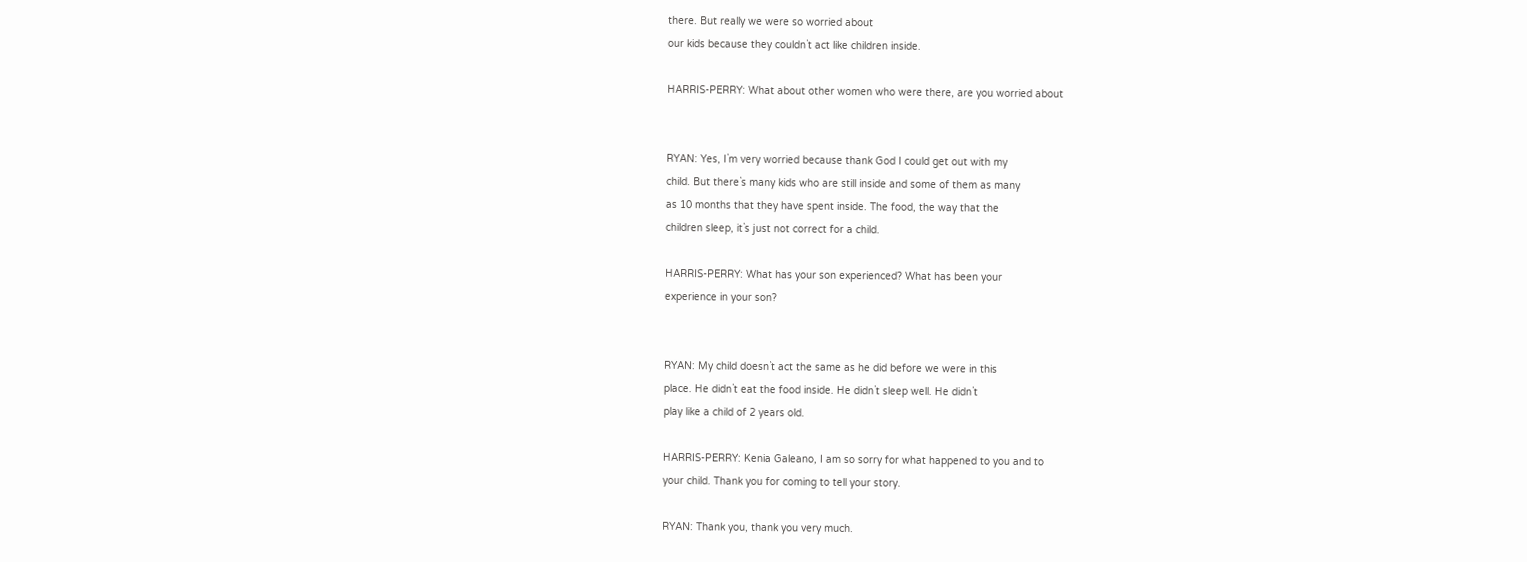there. But really we were so worried about
our kids because they couldn`t act like children inside.

HARRIS-PERRY: What about other women who were there, are you worried about


RYAN: Yes, I`m very worried because thank God I could get out with my
child. But there`s many kids who are still inside and some of them as many
as 10 months that they have spent inside. The food, the way that the
children sleep, it`s just not correct for a child.

HARRIS-PERRY: What has your son experienced? What has been your
experience in your son?


RYAN: My child doesn`t act the same as he did before we were in this
place. He didn`t eat the food inside. He didn`t sleep well. He didn`t
play like a child of 2 years old.

HARRIS-PERRY: Kenia Galeano, I am so sorry for what happened to you and to
your child. Thank you for coming to tell your story.

RYAN: Thank you, thank you very much.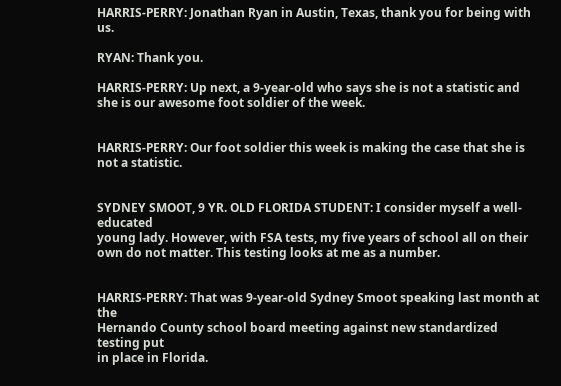HARRIS-PERRY: Jonathan Ryan in Austin, Texas, thank you for being with us.

RYAN: Thank you.

HARRIS-PERRY: Up next, a 9-year-old who says she is not a statistic and
she is our awesome foot soldier of the week.


HARRIS-PERRY: Our foot soldier this week is making the case that she is
not a statistic.


SYDNEY SMOOT, 9 YR. OLD FLORIDA STUDENT: I consider myself a well-educated
young lady. However, with FSA tests, my five years of school all on their
own do not matter. This testing looks at me as a number.


HARRIS-PERRY: That was 9-year-old Sydney Smoot speaking last month at the
Hernando County school board meeting against new standardized testing put
in place in Florida.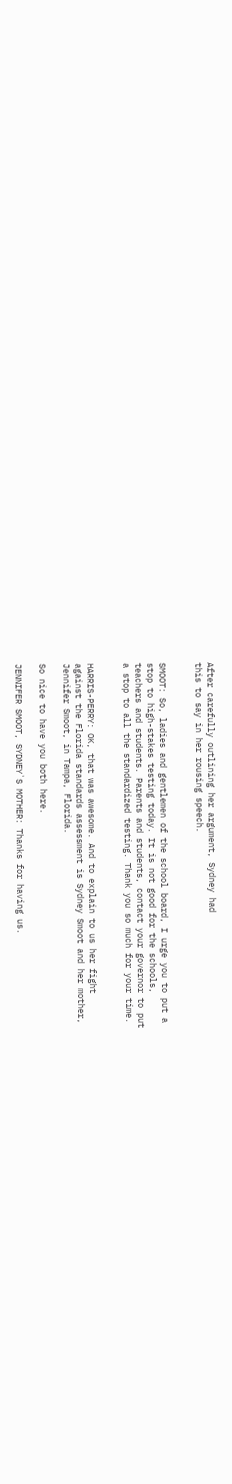After carefully outlining her argument, Sydney had
this to say in her rousing speech.


SMOOT: So, ladies and gentlemen of the school board, I urge you to put a
stop to high-stakes testing today. It is not good for the schools,
teachers and students. Parents and students, contact your governor to put
a stop to all the standardized testing. Thank you so much for your time.


HARRIS-PERRY: OK, that was awesome. And to explain to us her fight
against the Florida standards assessment is Sydney Smoot and her mother,
Jennifer Smoot, in Tampa, Florida.

So nice to have you both here.

JENNIFER SMOOT, SYDNEY`S MOTHER: Thanks for having us.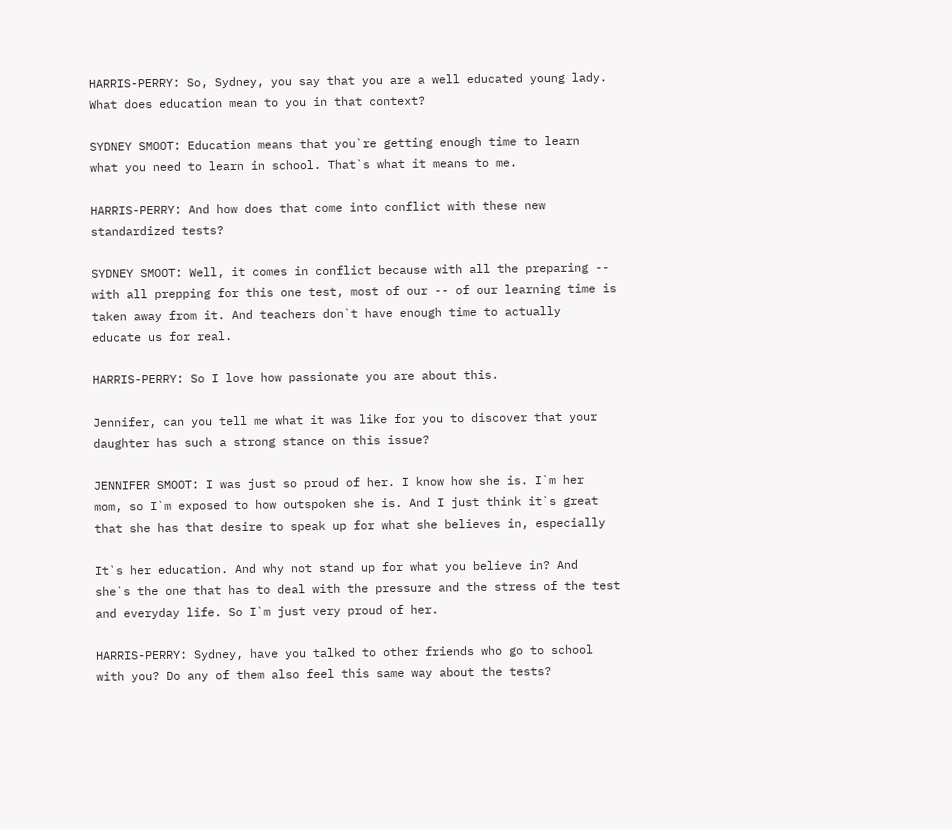HARRIS-PERRY: So, Sydney, you say that you are a well educated young lady.
What does education mean to you in that context?

SYDNEY SMOOT: Education means that you`re getting enough time to learn
what you need to learn in school. That`s what it means to me.

HARRIS-PERRY: And how does that come into conflict with these new
standardized tests?

SYDNEY SMOOT: Well, it comes in conflict because with all the preparing --
with all prepping for this one test, most of our -- of our learning time is
taken away from it. And teachers don`t have enough time to actually
educate us for real.

HARRIS-PERRY: So I love how passionate you are about this.

Jennifer, can you tell me what it was like for you to discover that your
daughter has such a strong stance on this issue?

JENNIFER SMOOT: I was just so proud of her. I know how she is. I`m her
mom, so I`m exposed to how outspoken she is. And I just think it`s great
that she has that desire to speak up for what she believes in, especially

It`s her education. And why not stand up for what you believe in? And
she`s the one that has to deal with the pressure and the stress of the test
and everyday life. So I`m just very proud of her.

HARRIS-PERRY: Sydney, have you talked to other friends who go to school
with you? Do any of them also feel this same way about the tests?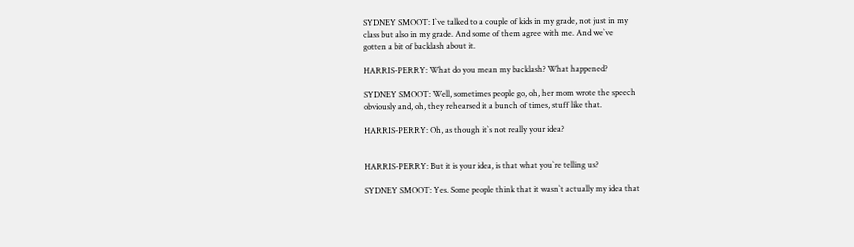SYDNEY SMOOT: I`ve talked to a couple of kids in my grade, not just in my
class but also in my grade. And some of them agree with me. And we`ve
gotten a bit of backlash about it.

HARRIS-PERRY: What do you mean my backlash? What happened?

SYDNEY SMOOT: Well, sometimes people go, oh, her mom wrote the speech
obviously and, oh, they rehearsed it a bunch of times, stuff like that.

HARRIS-PERRY: Oh, as though it`s not really your idea?


HARRIS-PERRY: But it is your idea, is that what you`re telling us?

SYDNEY SMOOT: Yes. Some people think that it wasn`t actually my idea that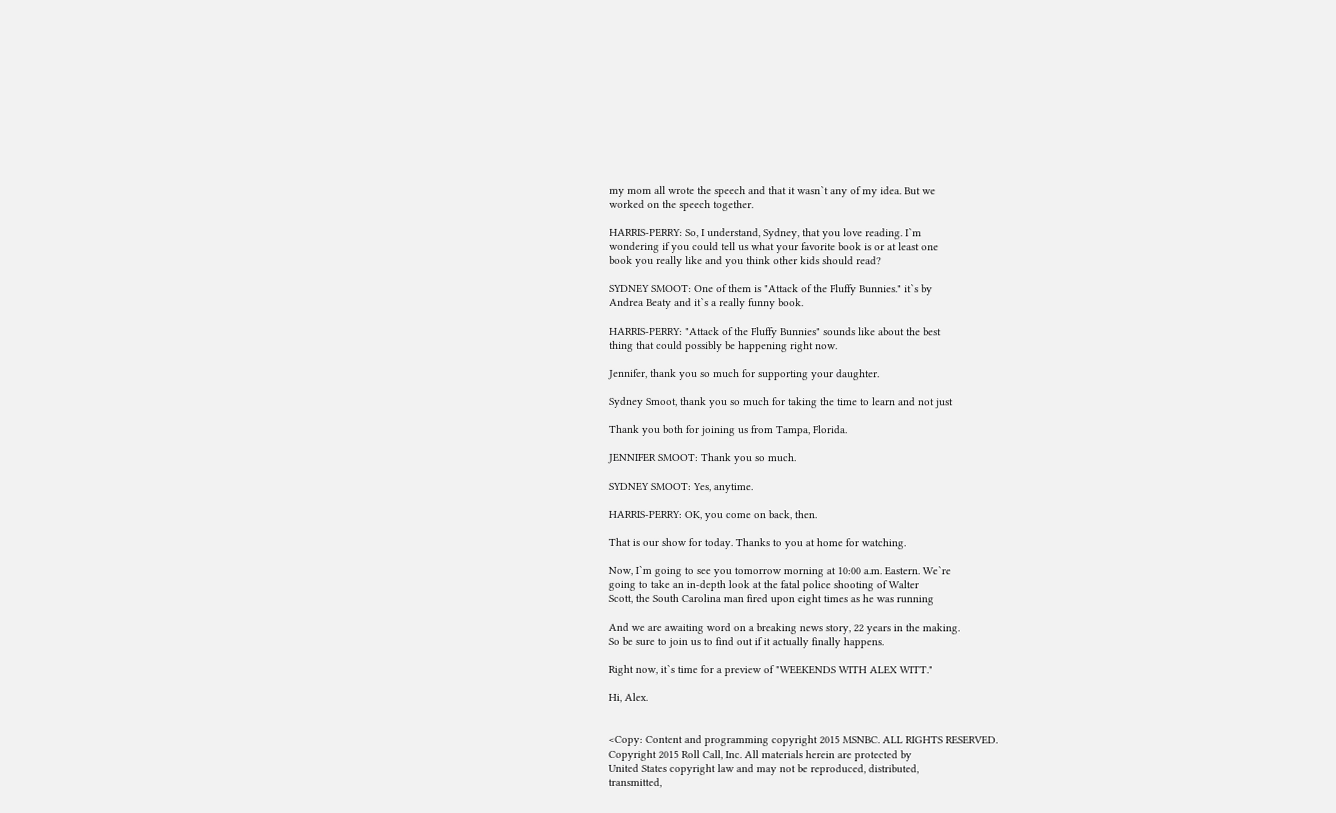my mom all wrote the speech and that it wasn`t any of my idea. But we
worked on the speech together.

HARRIS-PERRY: So, I understand, Sydney, that you love reading. I`m
wondering if you could tell us what your favorite book is or at least one
book you really like and you think other kids should read?

SYDNEY SMOOT: One of them is "Attack of the Fluffy Bunnies." it`s by
Andrea Beaty and it`s a really funny book.

HARRIS-PERRY: "Attack of the Fluffy Bunnies" sounds like about the best
thing that could possibly be happening right now.

Jennifer, thank you so much for supporting your daughter.

Sydney Smoot, thank you so much for taking the time to learn and not just

Thank you both for joining us from Tampa, Florida.

JENNIFER SMOOT: Thank you so much.

SYDNEY SMOOT: Yes, anytime.

HARRIS-PERRY: OK, you come on back, then.

That is our show for today. Thanks to you at home for watching.

Now, I`m going to see you tomorrow morning at 10:00 a.m. Eastern. We`re
going to take an in-depth look at the fatal police shooting of Walter
Scott, the South Carolina man fired upon eight times as he was running

And we are awaiting word on a breaking news story, 22 years in the making.
So be sure to join us to find out if it actually finally happens.

Right now, it`s time for a preview of "WEEKENDS WITH ALEX WITT."

Hi, Alex.


<Copy: Content and programming copyright 2015 MSNBC. ALL RIGHTS RESERVED.
Copyright 2015 Roll Call, Inc. All materials herein are protected by
United States copyright law and may not be reproduced, distributed,
transmitted,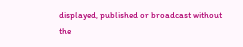displayed, published or broadcast without the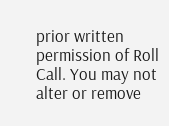prior written
permission of Roll Call. You may not alter or remove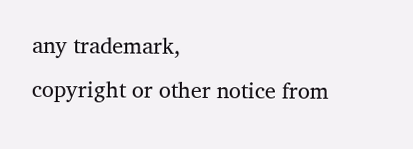any trademark,
copyright or other notice from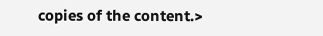copies of the content.>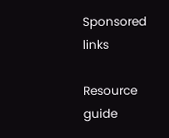Sponsored links

Resource guide